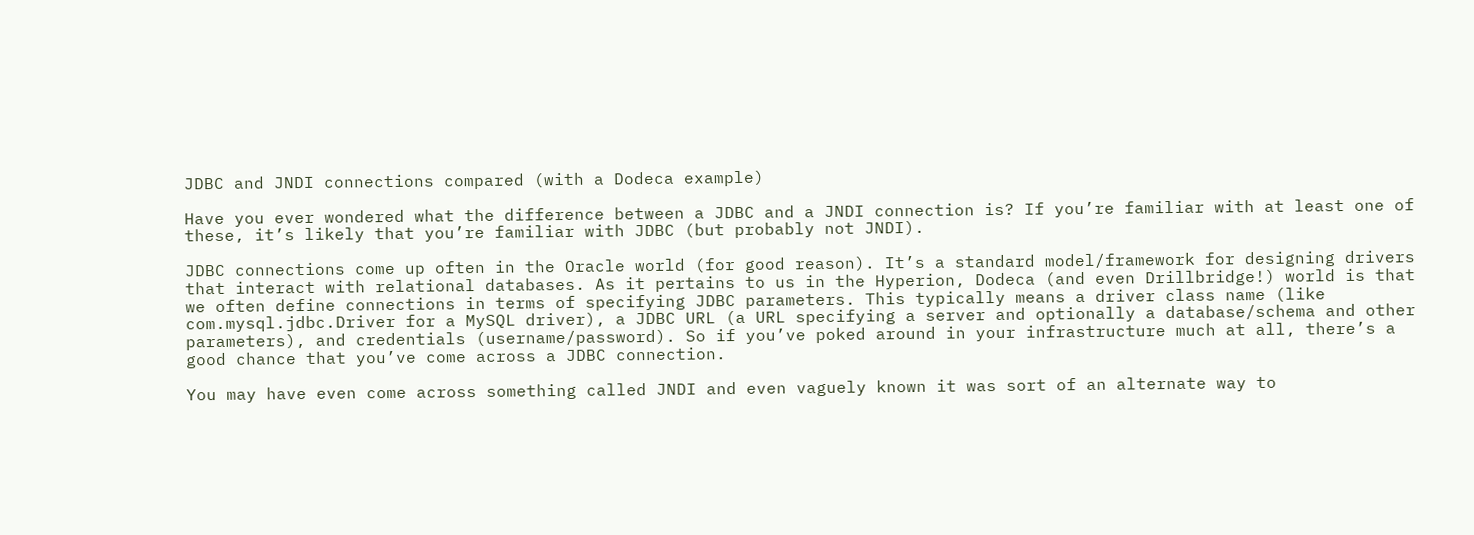JDBC and JNDI connections compared (with a Dodeca example)

Have you ever wondered what the difference between a JDBC and a JNDI connection is? If you’re familiar with at least one of these, it’s likely that you’re familiar with JDBC (but probably not JNDI).

JDBC connections come up often in the Oracle world (for good reason). It’s a standard model/framework for designing drivers that interact with relational databases. As it pertains to us in the Hyperion, Dodeca (and even Drillbridge!) world is that we often define connections in terms of specifying JDBC parameters. This typically means a driver class name (like com.mysql.jdbc.Driver for a MySQL driver), a JDBC URL (a URL specifying a server and optionally a database/schema and other parameters), and credentials (username/password). So if you’ve poked around in your infrastructure much at all, there’s a good chance that you’ve come across a JDBC connection.

You may have even come across something called JNDI and even vaguely known it was sort of an alternate way to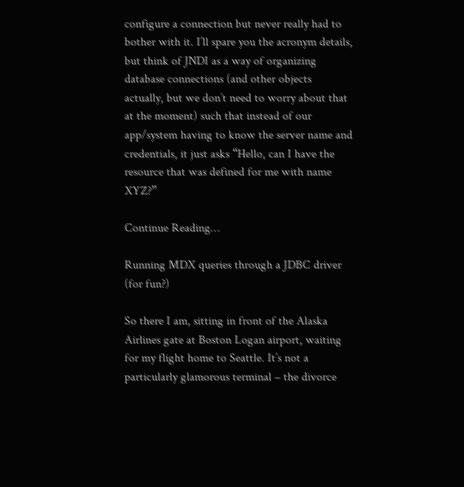configure a connection but never really had to bother with it. I’ll spare you the acronym details, but think of JNDI as a way of organizing database connections (and other objects actually, but we don’t need to worry about that at the moment) such that instead of our app/system having to know the server name and credentials, it just asks “Hello, can I have the resource that was defined for me with name XYZ?”

Continue Reading…

Running MDX queries through a JDBC driver (for fun?)

So there I am, sitting in front of the Alaska Airlines gate at Boston Logan airport, waiting for my flight home to Seattle. It’s not a particularly glamorous terminal – the divorce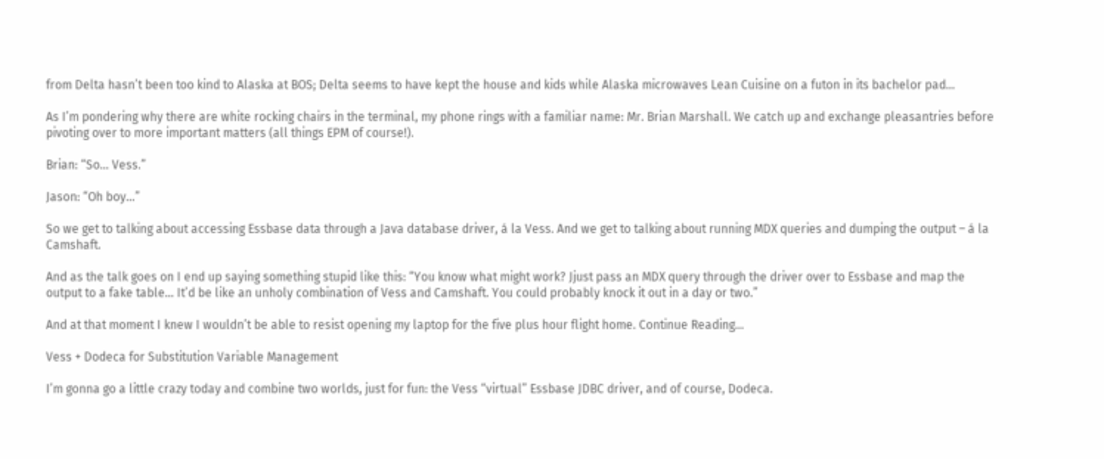from Delta hasn’t been too kind to Alaska at BOS; Delta seems to have kept the house and kids while Alaska microwaves Lean Cuisine on a futon in its bachelor pad…

As I’m pondering why there are white rocking chairs in the terminal, my phone rings with a familiar name: Mr. Brian Marshall. We catch up and exchange pleasantries before pivoting over to more important matters (all things EPM of course!).

Brian: “So… Vess.”

Jason: “Oh boy…”

So we get to talking about accessing Essbase data through a Java database driver, á la Vess. And we get to talking about running MDX queries and dumping the output – á la Camshaft.

And as the talk goes on I end up saying something stupid like this: “You know what might work? Jjust pass an MDX query through the driver over to Essbase and map the output to a fake table… It’d be like an unholy combination of Vess and Camshaft. You could probably knock it out in a day or two.”

And at that moment I knew I wouldn’t be able to resist opening my laptop for the five plus hour flight home. Continue Reading…

Vess + Dodeca for Substitution Variable Management

I’m gonna go a little crazy today and combine two worlds, just for fun: the Vess “virtual” Essbase JDBC driver, and of course, Dodeca.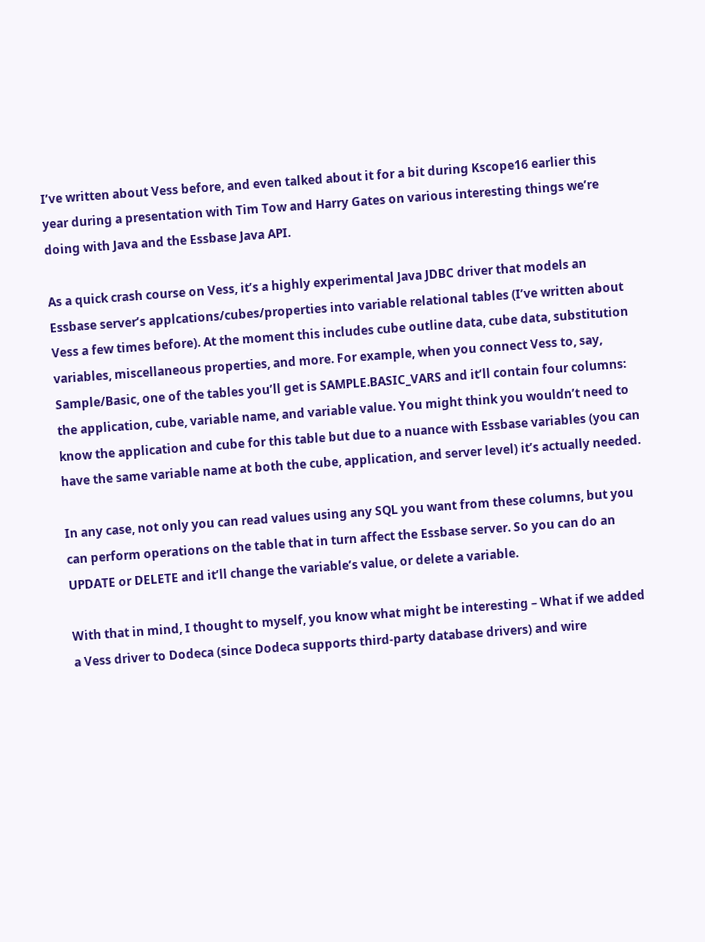I’ve written about Vess before, and even talked about it for a bit during Kscope16 earlier this year during a presentation with Tim Tow and Harry Gates on various interesting things we’re doing with Java and the Essbase Java API.

As a quick crash course on Vess, it’s a highly experimental Java JDBC driver that models an Essbase server’s applcations/cubes/properties into variable relational tables (I’ve written about Vess a few times before). At the moment this includes cube outline data, cube data, substitution variables, miscellaneous properties, and more. For example, when you connect Vess to, say, Sample/Basic, one of the tables you’ll get is SAMPLE.BASIC_VARS and it’ll contain four columns: the application, cube, variable name, and variable value. You might think you wouldn’t need to know the application and cube for this table but due to a nuance with Essbase variables (you can have the same variable name at both the cube, application, and server level) it’s actually needed.

In any case, not only you can read values using any SQL you want from these columns, but you can perform operations on the table that in turn affect the Essbase server. So you can do an UPDATE or DELETE and it’ll change the variable’s value, or delete a variable.

With that in mind, I thought to myself, you know what might be interesting – What if we added a Vess driver to Dodeca (since Dodeca supports third-party database drivers) and wire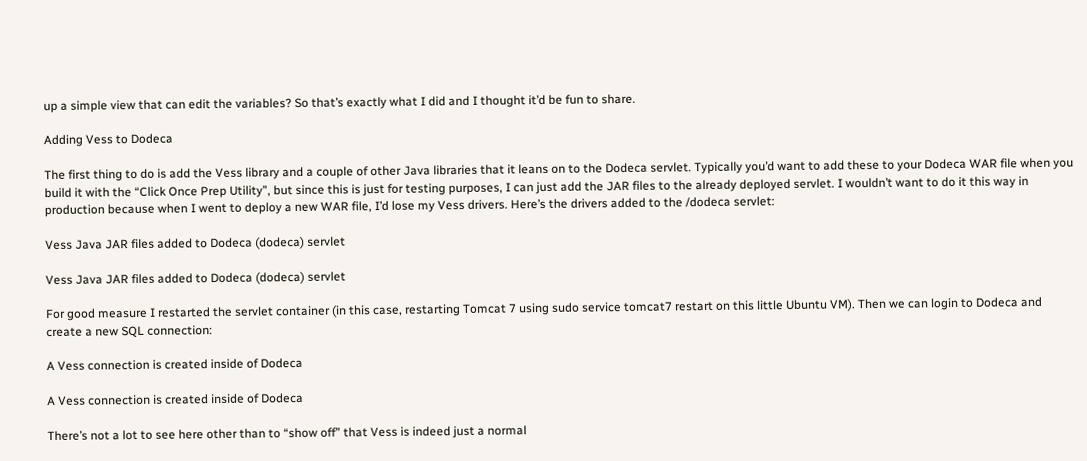up a simple view that can edit the variables? So that’s exactly what I did and I thought it’d be fun to share.

Adding Vess to Dodeca

The first thing to do is add the Vess library and a couple of other Java libraries that it leans on to the Dodeca servlet. Typically you’d want to add these to your Dodeca WAR file when you build it with the “Click Once Prep Utility”, but since this is just for testing purposes, I can just add the JAR files to the already deployed servlet. I wouldn’t want to do it this way in production because when I went to deploy a new WAR file, I’d lose my Vess drivers. Here’s the drivers added to the /dodeca servlet:

Vess Java JAR files added to Dodeca (dodeca) servlet

Vess Java JAR files added to Dodeca (dodeca) servlet

For good measure I restarted the servlet container (in this case, restarting Tomcat 7 using sudo service tomcat7 restart on this little Ubuntu VM). Then we can login to Dodeca and create a new SQL connection:

A Vess connection is created inside of Dodeca

A Vess connection is created inside of Dodeca

There’s not a lot to see here other than to “show off” that Vess is indeed just a normal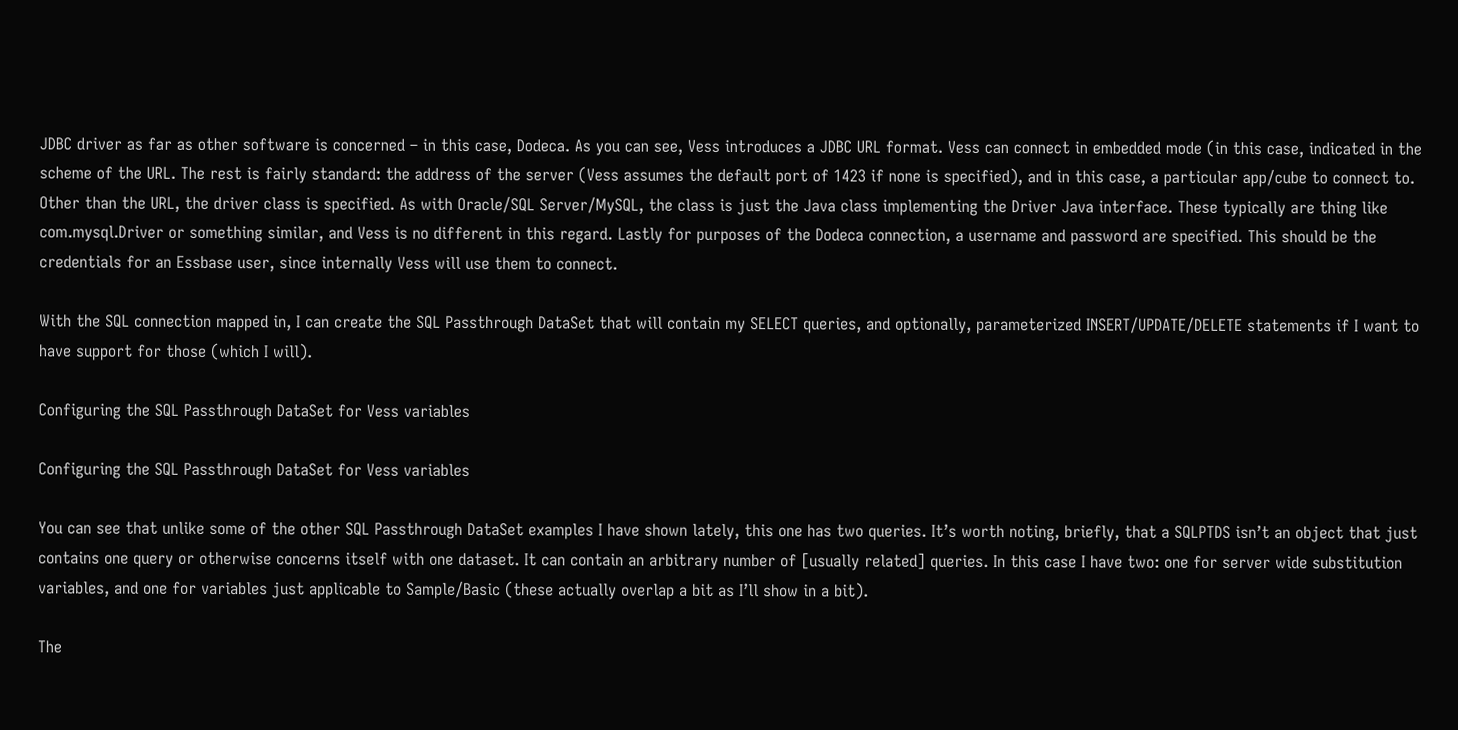JDBC driver as far as other software is concerned – in this case, Dodeca. As you can see, Vess introduces a JDBC URL format. Vess can connect in embedded mode (in this case, indicated in the scheme of the URL. The rest is fairly standard: the address of the server (Vess assumes the default port of 1423 if none is specified), and in this case, a particular app/cube to connect to. Other than the URL, the driver class is specified. As with Oracle/SQL Server/MySQL, the class is just the Java class implementing the Driver Java interface. These typically are thing like com.mysql.Driver or something similar, and Vess is no different in this regard. Lastly for purposes of the Dodeca connection, a username and password are specified. This should be the credentials for an Essbase user, since internally Vess will use them to connect.

With the SQL connection mapped in, I can create the SQL Passthrough DataSet that will contain my SELECT queries, and optionally, parameterized INSERT/UPDATE/DELETE statements if I want to have support for those (which I will).

Configuring the SQL Passthrough DataSet for Vess variables

Configuring the SQL Passthrough DataSet for Vess variables

You can see that unlike some of the other SQL Passthrough DataSet examples I have shown lately, this one has two queries. It’s worth noting, briefly, that a SQLPTDS isn’t an object that just contains one query or otherwise concerns itself with one dataset. It can contain an arbitrary number of [usually related] queries. In this case I have two: one for server wide substitution variables, and one for variables just applicable to Sample/Basic (these actually overlap a bit as I’ll show in a bit).

The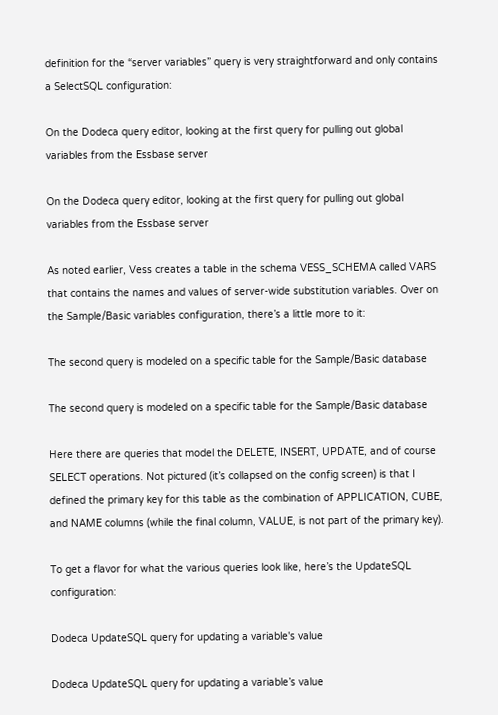definition for the “server variables” query is very straightforward and only contains a SelectSQL configuration:

On the Dodeca query editor, looking at the first query for pulling out global variables from the Essbase server

On the Dodeca query editor, looking at the first query for pulling out global variables from the Essbase server

As noted earlier, Vess creates a table in the schema VESS_SCHEMA called VARS that contains the names and values of server-wide substitution variables. Over on the Sample/Basic variables configuration, there’s a little more to it:

The second query is modeled on a specific table for the Sample/Basic database

The second query is modeled on a specific table for the Sample/Basic database

Here there are queries that model the DELETE, INSERT, UPDATE, and of course SELECT operations. Not pictured (it’s collapsed on the config screen) is that I defined the primary key for this table as the combination of APPLICATION, CUBE, and NAME columns (while the final column, VALUE, is not part of the primary key).

To get a flavor for what the various queries look like, here’s the UpdateSQL configuration:

Dodeca UpdateSQL query for updating a variable's value

Dodeca UpdateSQL query for updating a variable’s value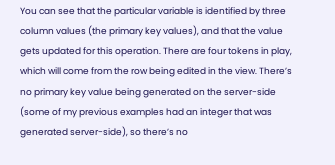You can see that the particular variable is identified by three column values (the primary key values), and that the value gets updated for this operation. There are four tokens in play, which will come from the row being edited in the view. There’s no primary key value being generated on the server-side (some of my previous examples had an integer that was generated server-side), so there’s no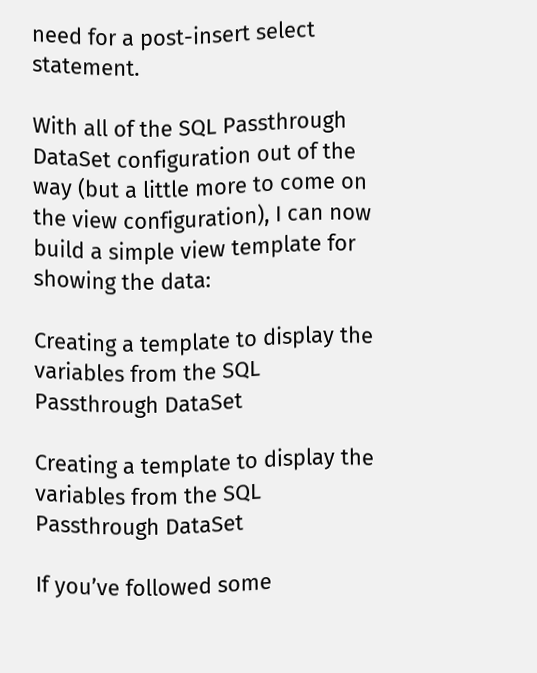need for a post-insert select statement.

With all of the SQL Passthrough DataSet configuration out of the way (but a little more to come on the view configuration), I can now build a simple view template for showing the data:

Creating a template to display the variables from the SQL Passthrough DataSet

Creating a template to display the variables from the SQL Passthrough DataSet

If you’ve followed some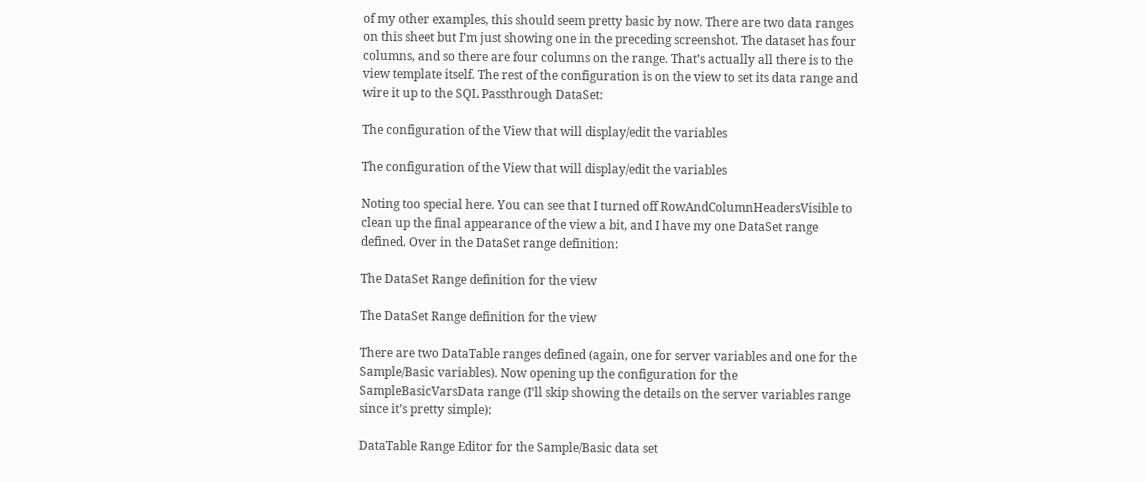of my other examples, this should seem pretty basic by now. There are two data ranges on this sheet but I’m just showing one in the preceding screenshot. The dataset has four columns, and so there are four columns on the range. That’s actually all there is to the view template itself. The rest of the configuration is on the view to set its data range and wire it up to the SQL Passthrough DataSet:

The configuration of the View that will display/edit the variables

The configuration of the View that will display/edit the variables

Noting too special here. You can see that I turned off RowAndColumnHeadersVisible to clean up the final appearance of the view a bit, and I have my one DataSet range defined. Over in the DataSet range definition:

The DataSet Range definition for the view

The DataSet Range definition for the view

There are two DataTable ranges defined (again, one for server variables and one for the Sample/Basic variables). Now opening up the configuration for the SampleBasicVarsData range (I’ll skip showing the details on the server variables range since it’s pretty simple):

DataTable Range Editor for the Sample/Basic data set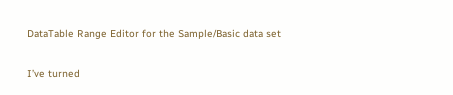DataTable Range Editor for the Sample/Basic data set

I’ve turned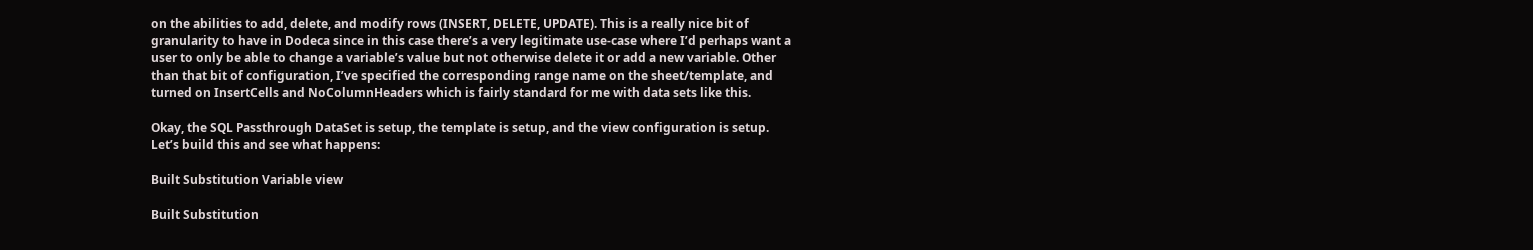on the abilities to add, delete, and modify rows (INSERT, DELETE, UPDATE). This is a really nice bit of granularity to have in Dodeca since in this case there’s a very legitimate use-case where I’d perhaps want a user to only be able to change a variable’s value but not otherwise delete it or add a new variable. Other than that bit of configuration, I’ve specified the corresponding range name on the sheet/template, and turned on InsertCells and NoColumnHeaders which is fairly standard for me with data sets like this.

Okay, the SQL Passthrough DataSet is setup, the template is setup, and the view configuration is setup. Let’s build this and see what happens:

Built Substitution Variable view

Built Substitution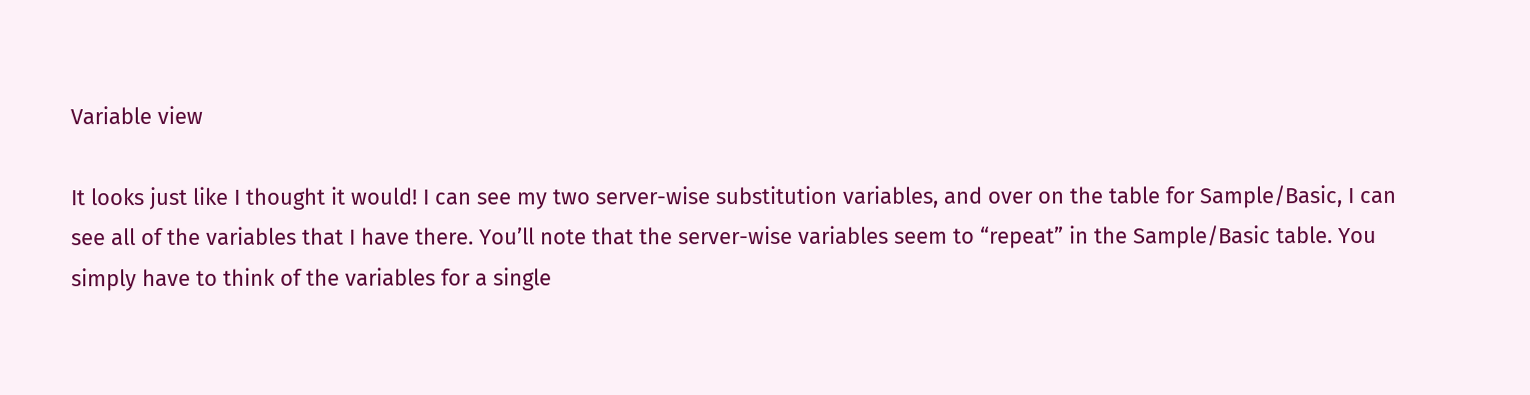Variable view

It looks just like I thought it would! I can see my two server-wise substitution variables, and over on the table for Sample/Basic, I can see all of the variables that I have there. You’ll note that the server-wise variables seem to “repeat” in the Sample/Basic table. You simply have to think of the variables for a single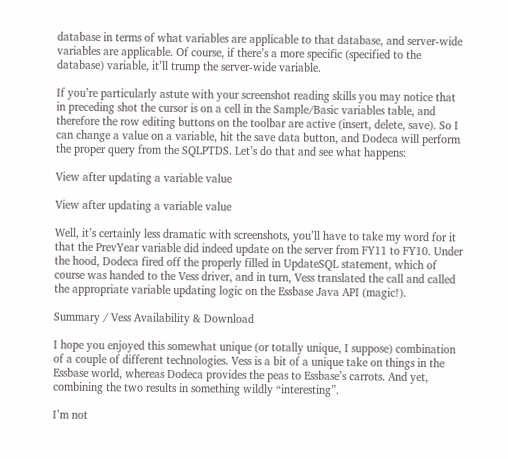database in terms of what variables are applicable to that database, and server-wide variables are applicable. Of course, if there’s a more specific (specified to the database) variable, it’ll trump the server-wide variable.

If you’re particularly astute with your screenshot reading skills you may notice that in preceding shot the cursor is on a cell in the Sample/Basic variables table, and therefore the row editing buttons on the toolbar are active (insert, delete, save). So I can change a value on a variable, hit the save data button, and Dodeca will perform the proper query from the SQLPTDS. Let’s do that and see what happens:

View after updating a variable value

View after updating a variable value

Well, it’s certainly less dramatic with screenshots, you’ll have to take my word for it that the PrevYear variable did indeed update on the server from FY11 to FY10. Under the hood, Dodeca fired off the properly filled in UpdateSQL statement, which of course was handed to the Vess driver, and in turn, Vess translated the call and called the appropriate variable updating logic on the Essbase Java API (magic!).

Summary / Vess Availability & Download

I hope you enjoyed this somewhat unique (or totally unique, I suppose) combination of a couple of different technologies. Vess is a bit of a unique take on things in the Essbase world, whereas Dodeca provides the peas to Essbase’s carrots. And yet, combining the two results in something wildly “interesting”.

I’m not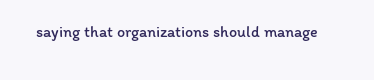saying that organizations should manage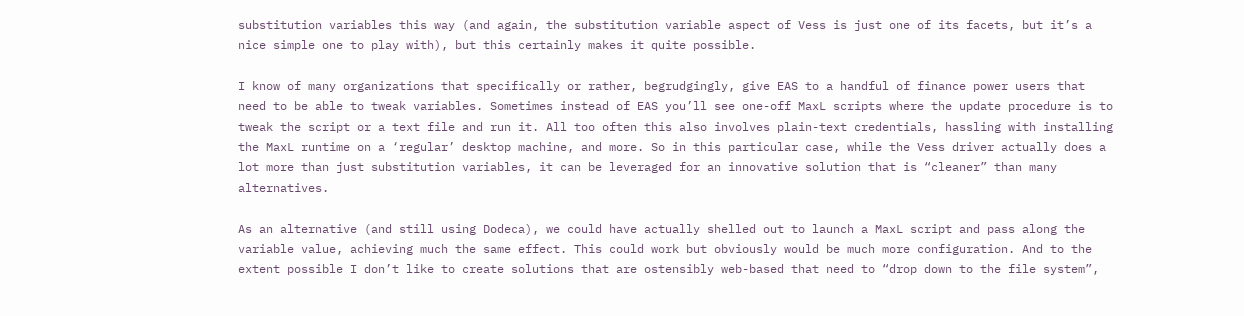substitution variables this way (and again, the substitution variable aspect of Vess is just one of its facets, but it’s a nice simple one to play with), but this certainly makes it quite possible.

I know of many organizations that specifically or rather, begrudgingly, give EAS to a handful of finance power users that need to be able to tweak variables. Sometimes instead of EAS you’ll see one-off MaxL scripts where the update procedure is to tweak the script or a text file and run it. All too often this also involves plain-text credentials, hassling with installing the MaxL runtime on a ‘regular’ desktop machine, and more. So in this particular case, while the Vess driver actually does a lot more than just substitution variables, it can be leveraged for an innovative solution that is “cleaner” than many alternatives.

As an alternative (and still using Dodeca), we could have actually shelled out to launch a MaxL script and pass along the variable value, achieving much the same effect. This could work but obviously would be much more configuration. And to the extent possible I don’t like to create solutions that are ostensibly web-based that need to “drop down to the file system”,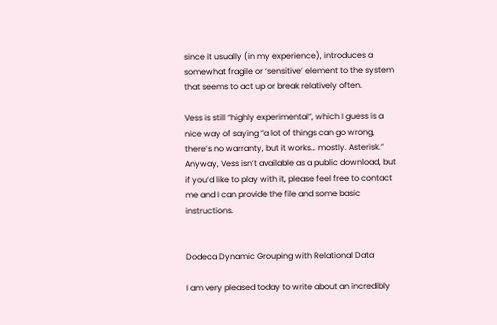since it usually (in my experience), introduces a somewhat fragile or ‘sensitive’ element to the system that seems to act up or break relatively often.

Vess is still “highly experimental”, which I guess is a nice way of saying “a lot of things can go wrong, there’s no warranty, but it works… mostly. Asterisk.” Anyway, Vess isn’t available as a public download, but if you’d like to play with it, please feel free to contact me and I can provide the file and some basic instructions.


Dodeca Dynamic Grouping with Relational Data

I am very pleased today to write about an incredibly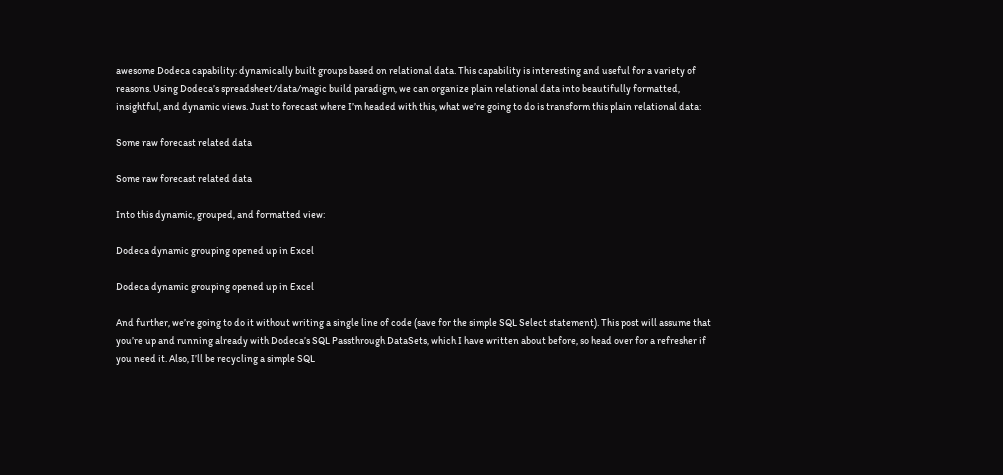awesome Dodeca capability: dynamically built groups based on relational data. This capability is interesting and useful for a variety of reasons. Using Dodeca’s spreadsheet/data/magic build paradigm, we can organize plain relational data into beautifully formatted, insightful, and dynamic views. Just to forecast where I’m headed with this, what we’re going to do is transform this plain relational data:

Some raw forecast related data

Some raw forecast related data

Into this dynamic, grouped, and formatted view:

Dodeca dynamic grouping opened up in Excel

Dodeca dynamic grouping opened up in Excel

And further, we’re going to do it without writing a single line of code (save for the simple SQL Select statement). This post will assume that you’re up and running already with Dodeca’s SQL Passthrough DataSets, which I have written about before, so head over for a refresher if you need it. Also, I’ll be recycling a simple SQL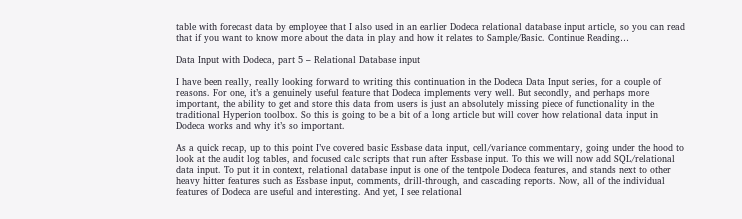table with forecast data by employee that I also used in an earlier Dodeca relational database input article, so you can read that if you want to know more about the data in play and how it relates to Sample/Basic. Continue Reading…

Data Input with Dodeca, part 5 – Relational Database input

I have been really, really looking forward to writing this continuation in the Dodeca Data Input series, for a couple of reasons. For one, it’s a genuinely useful feature that Dodeca implements very well. But secondly, and perhaps more important, the ability to get and store this data from users is just an absolutely missing piece of functionality in the traditional Hyperion toolbox. So this is going to be a bit of a long article but will cover how relational data input in Dodeca works and why it’s so important.

As a quick recap, up to this point I’ve covered basic Essbase data input, cell/variance commentary, going under the hood to look at the audit log tables, and focused calc scripts that run after Essbase input. To this we will now add SQL/relational data input. To put it in context, relational database input is one of the tentpole Dodeca features, and stands next to other heavy hitter features such as Essbase input, comments, drill-through, and cascading reports. Now, all of the individual features of Dodeca are useful and interesting. And yet, I see relational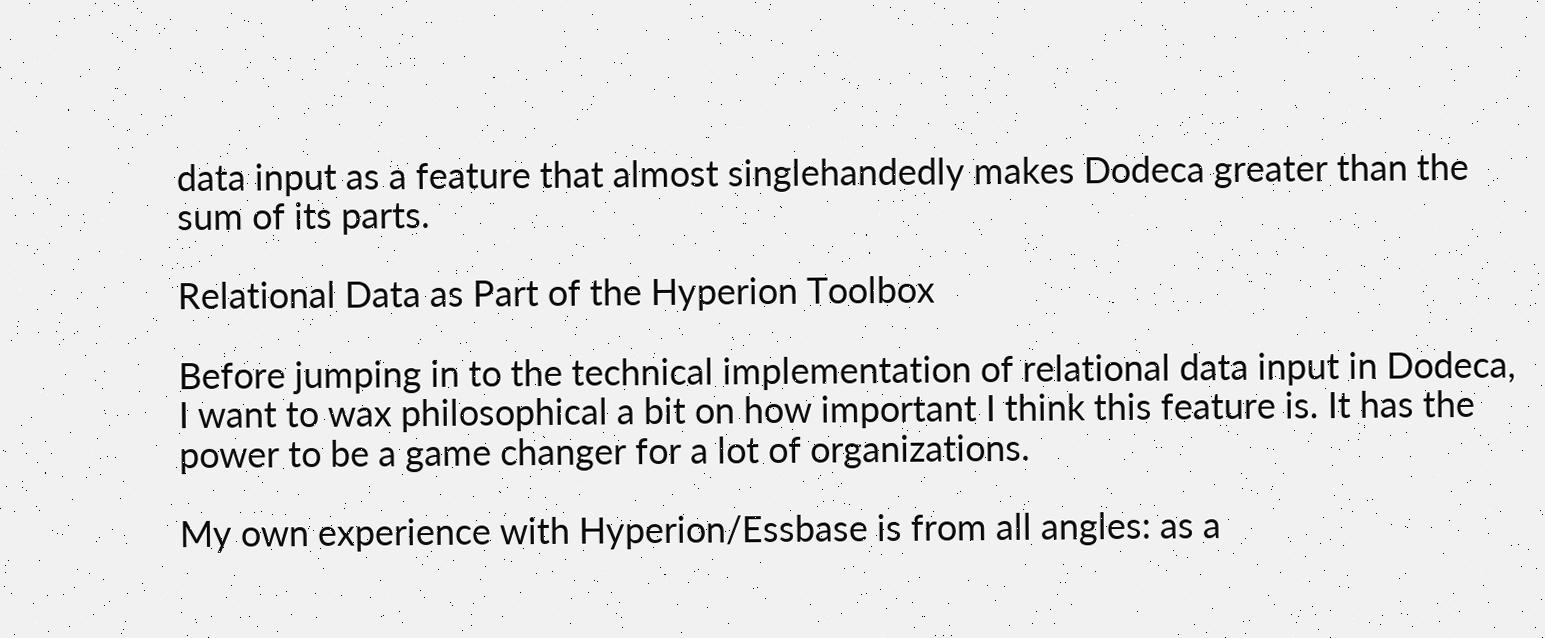data input as a feature that almost singlehandedly makes Dodeca greater than the sum of its parts.

Relational Data as Part of the Hyperion Toolbox

Before jumping in to the technical implementation of relational data input in Dodeca, I want to wax philosophical a bit on how important I think this feature is. It has the power to be a game changer for a lot of organizations.

My own experience with Hyperion/Essbase is from all angles: as a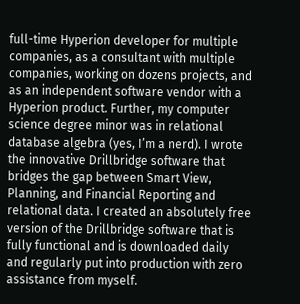full-time Hyperion developer for multiple companies, as a consultant with multiple companies, working on dozens projects, and as an independent software vendor with a Hyperion product. Further, my computer science degree minor was in relational database algebra (yes, I’m a nerd). I wrote the innovative Drillbridge software that bridges the gap between Smart View, Planning, and Financial Reporting and relational data. I created an absolutely free version of the Drillbridge software that is fully functional and is downloaded daily and regularly put into production with zero assistance from myself.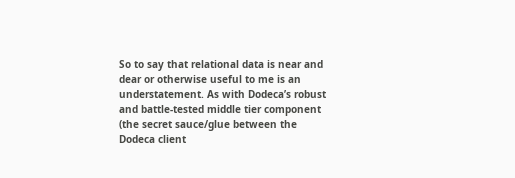So to say that relational data is near and dear or otherwise useful to me is an understatement. As with Dodeca’s robust and battle-tested middle tier component (the secret sauce/glue between the Dodeca client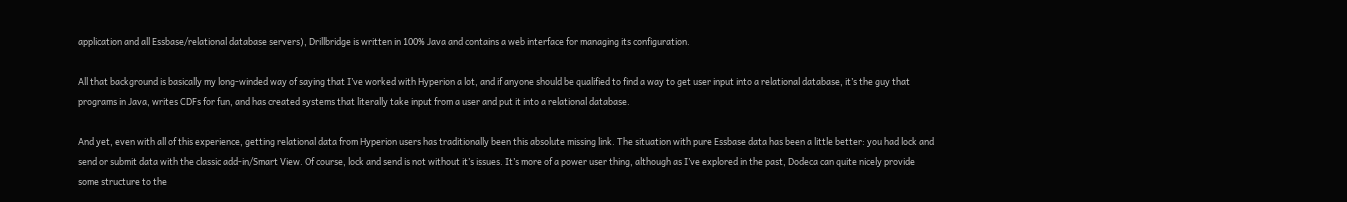application and all Essbase/relational database servers), Drillbridge is written in 100% Java and contains a web interface for managing its configuration.

All that background is basically my long-winded way of saying that I’ve worked with Hyperion a lot, and if anyone should be qualified to find a way to get user input into a relational database, it’s the guy that programs in Java, writes CDFs for fun, and has created systems that literally take input from a user and put it into a relational database.

And yet, even with all of this experience, getting relational data from Hyperion users has traditionally been this absolute missing link. The situation with pure Essbase data has been a little better: you had lock and send or submit data with the classic add-in/Smart View. Of course, lock and send is not without it’s issues. It’s more of a power user thing, although as I’ve explored in the past, Dodeca can quite nicely provide some structure to the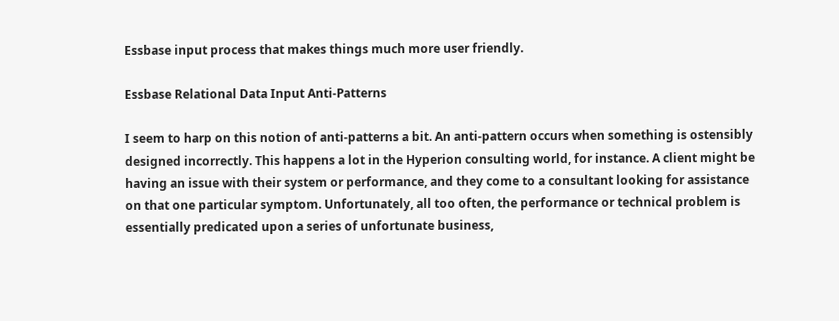Essbase input process that makes things much more user friendly.

Essbase Relational Data Input Anti-Patterns

I seem to harp on this notion of anti-patterns a bit. An anti-pattern occurs when something is ostensibly designed incorrectly. This happens a lot in the Hyperion consulting world, for instance. A client might be having an issue with their system or performance, and they come to a consultant looking for assistance on that one particular symptom. Unfortunately, all too often, the performance or technical problem is essentially predicated upon a series of unfortunate business,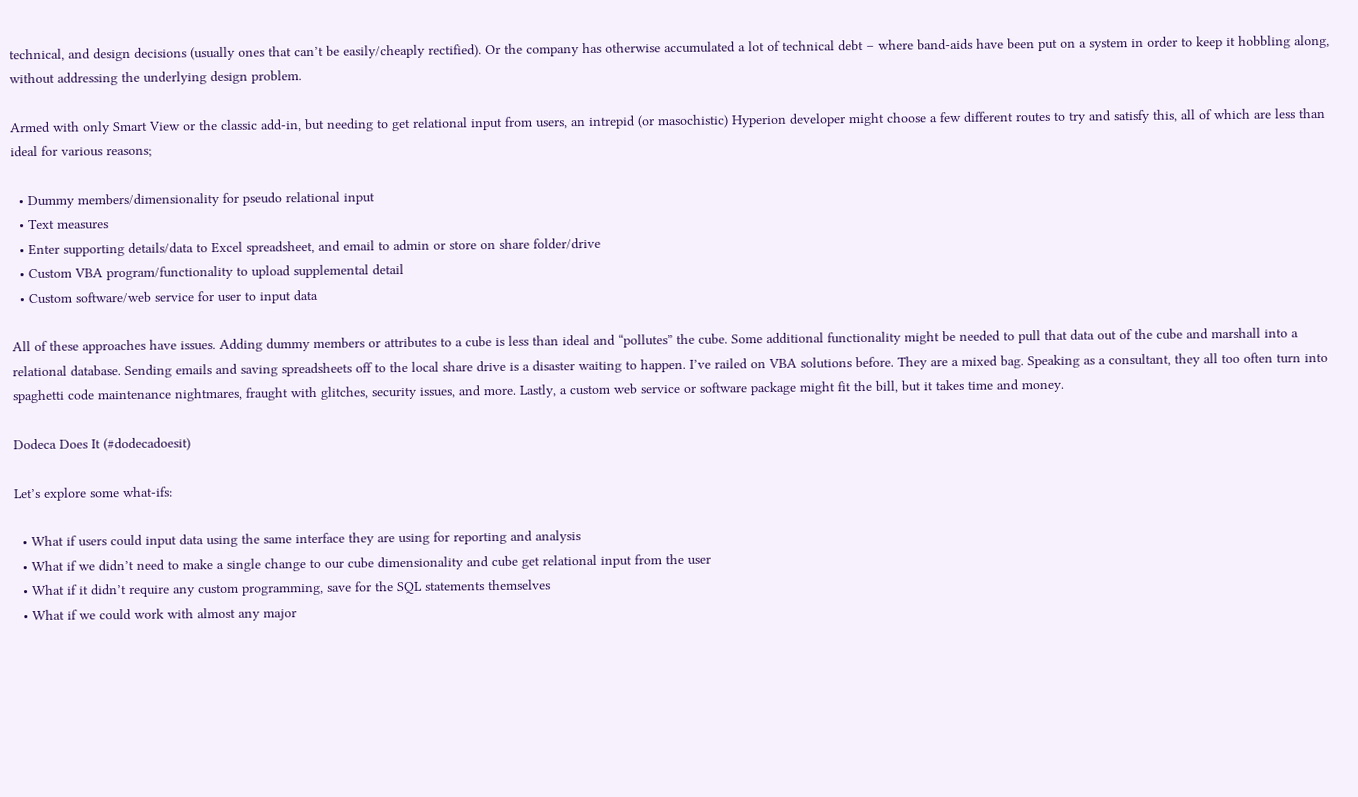technical, and design decisions (usually ones that can’t be easily/cheaply rectified). Or the company has otherwise accumulated a lot of technical debt – where band-aids have been put on a system in order to keep it hobbling along, without addressing the underlying design problem.

Armed with only Smart View or the classic add-in, but needing to get relational input from users, an intrepid (or masochistic) Hyperion developer might choose a few different routes to try and satisfy this, all of which are less than ideal for various reasons;

  • Dummy members/dimensionality for pseudo relational input
  • Text measures
  • Enter supporting details/data to Excel spreadsheet, and email to admin or store on share folder/drive
  • Custom VBA program/functionality to upload supplemental detail
  • Custom software/web service for user to input data

All of these approaches have issues. Adding dummy members or attributes to a cube is less than ideal and “pollutes” the cube. Some additional functionality might be needed to pull that data out of the cube and marshall into a relational database. Sending emails and saving spreadsheets off to the local share drive is a disaster waiting to happen. I’ve railed on VBA solutions before. They are a mixed bag. Speaking as a consultant, they all too often turn into spaghetti code maintenance nightmares, fraught with glitches, security issues, and more. Lastly, a custom web service or software package might fit the bill, but it takes time and money.

Dodeca Does It (#dodecadoesit)

Let’s explore some what-ifs:

  • What if users could input data using the same interface they are using for reporting and analysis
  • What if we didn’t need to make a single change to our cube dimensionality and cube get relational input from the user
  • What if it didn’t require any custom programming, save for the SQL statements themselves
  • What if we could work with almost any major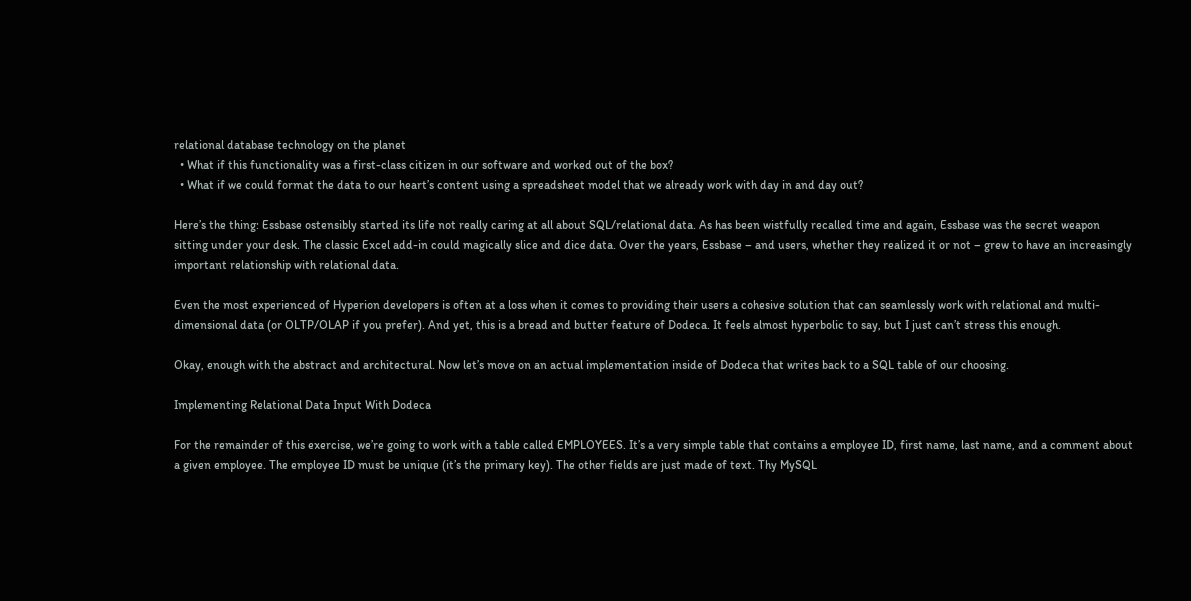relational database technology on the planet
  • What if this functionality was a first-class citizen in our software and worked out of the box?
  • What if we could format the data to our heart’s content using a spreadsheet model that we already work with day in and day out?

Here’s the thing: Essbase ostensibly started its life not really caring at all about SQL/relational data. As has been wistfully recalled time and again, Essbase was the secret weapon sitting under your desk. The classic Excel add-in could magically slice and dice data. Over the years, Essbase – and users, whether they realized it or not – grew to have an increasingly important relationship with relational data.

Even the most experienced of Hyperion developers is often at a loss when it comes to providing their users a cohesive solution that can seamlessly work with relational and multi-dimensional data (or OLTP/OLAP if you prefer). And yet, this is a bread and butter feature of Dodeca. It feels almost hyperbolic to say, but I just can’t stress this enough.

Okay, enough with the abstract and architectural. Now let’s move on an actual implementation inside of Dodeca that writes back to a SQL table of our choosing.

Implementing Relational Data Input With Dodeca

For the remainder of this exercise, we’re going to work with a table called EMPLOYEES. It’s a very simple table that contains a employee ID, first name, last name, and a comment about a given employee. The employee ID must be unique (it’s the primary key). The other fields are just made of text. Thy MySQL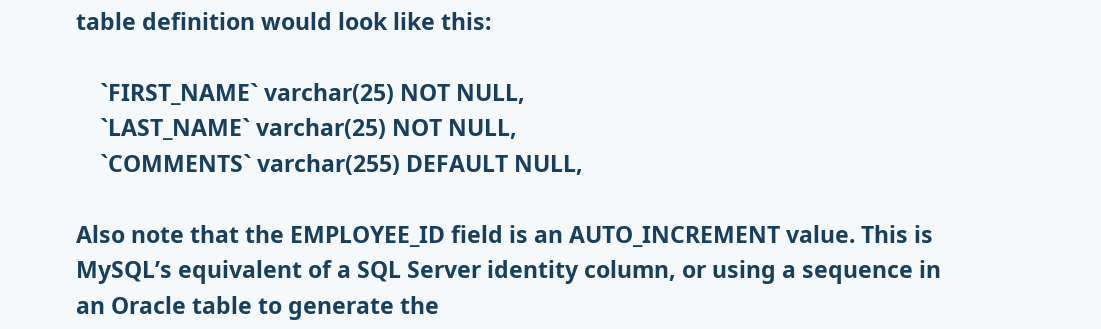table definition would look like this:

    `FIRST_NAME` varchar(25) NOT NULL,
    `LAST_NAME` varchar(25) NOT NULL,
    `COMMENTS` varchar(255) DEFAULT NULL,

Also note that the EMPLOYEE_ID field is an AUTO_INCREMENT value. This is MySQL’s equivalent of a SQL Server identity column, or using a sequence in an Oracle table to generate the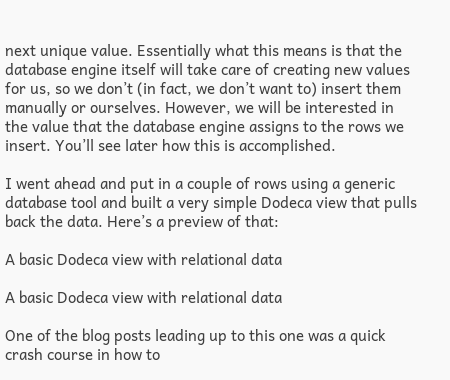next unique value. Essentially what this means is that the database engine itself will take care of creating new values for us, so we don’t (in fact, we don’t want to) insert them manually or ourselves. However, we will be interested in the value that the database engine assigns to the rows we insert. You’ll see later how this is accomplished.

I went ahead and put in a couple of rows using a generic database tool and built a very simple Dodeca view that pulls back the data. Here’s a preview of that:

A basic Dodeca view with relational data

A basic Dodeca view with relational data

One of the blog posts leading up to this one was a quick crash course in how to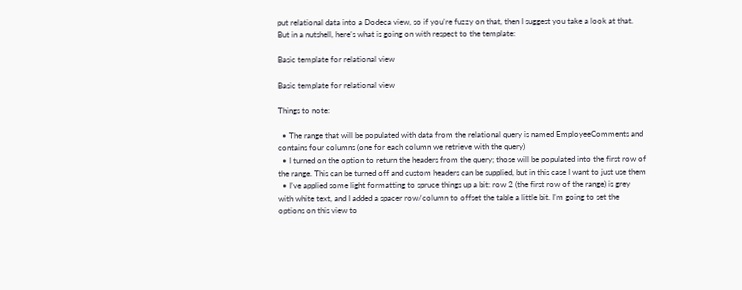put relational data into a Dodeca view, so if you’re fuzzy on that, then I suggest you take a look at that. But in a nutshell, here’s what is going on with respect to the template:

Basic template for relational view

Basic template for relational view

Things to note:

  • The range that will be populated with data from the relational query is named EmployeeComments and contains four columns (one for each column we retrieve with the query)
  • I turned on the option to return the headers from the query; those will be populated into the first row of the range. This can be turned off and custom headers can be supplied, but in this case I want to just use them
  • I’ve applied some light formatting to spruce things up a bit: row 2 (the first row of the range) is grey with white text, and I added a spacer row/column to offset the table a little bit. I’m going to set the options on this view to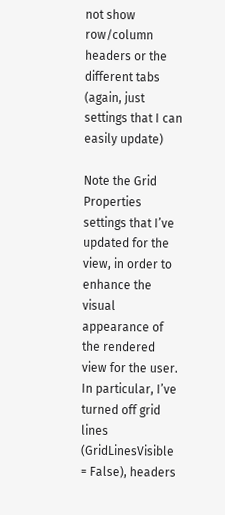not show row/column headers or the different tabs (again, just settings that I can easily update)

Note the Grid Properties settings that I’ve updated for the view, in order to enhance the visual appearance of the rendered view for the user. In particular, I’ve turned off grid lines (GridLinesVisible = False), headers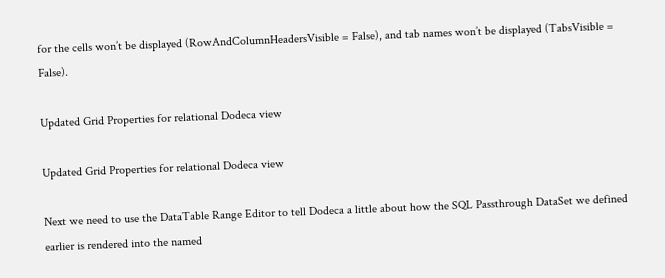for the cells won’t be displayed (RowAndColumnHeadersVisible = False), and tab names won’t be displayed (TabsVisible = False).

Updated Grid Properties for relational Dodeca view

Updated Grid Properties for relational Dodeca view

Next we need to use the DataTable Range Editor to tell Dodeca a little about how the SQL Passthrough DataSet we defined earlier is rendered into the named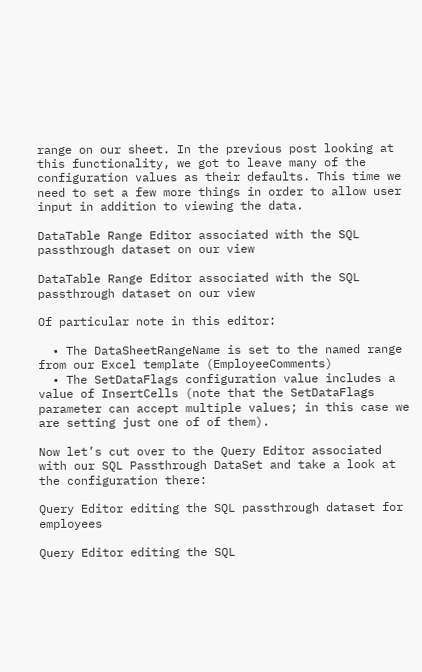range on our sheet. In the previous post looking at this functionality, we got to leave many of the configuration values as their defaults. This time we need to set a few more things in order to allow user input in addition to viewing the data.

DataTable Range Editor associated with the SQL passthrough dataset on our view

DataTable Range Editor associated with the SQL passthrough dataset on our view

Of particular note in this editor:

  • The DataSheetRangeName is set to the named range from our Excel template (EmployeeComments)
  • The SetDataFlags configuration value includes a value of InsertCells (note that the SetDataFlags parameter can accept multiple values; in this case we are setting just one of of them).

Now let’s cut over to the Query Editor associated with our SQL Passthrough DataSet and take a look at the configuration there:

Query Editor editing the SQL passthrough dataset for employees

Query Editor editing the SQL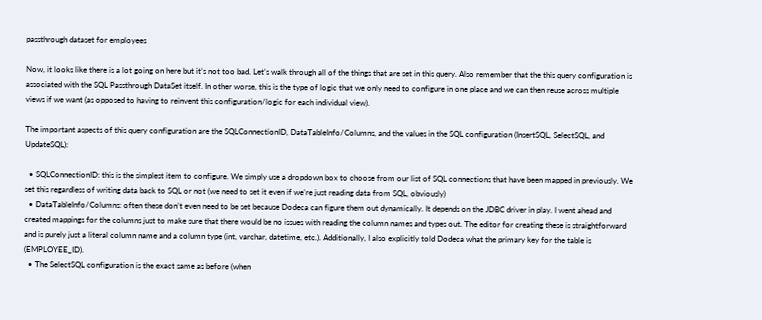passthrough dataset for employees

Now, it looks like there is a lot going on here but it’s not too bad. Let’s walk through all of the things that are set in this query. Also remember that the this query configuration is associated with the SQL Passthrough DataSet itself. In other worse, this is the type of logic that we only need to configure in one place and we can then reuse across multiple views if we want (as opposed to having to reinvent this configuration/logic for each individual view).

The important aspects of this query configuration are the SQLConnectionID, DataTableInfo/Columns, and the values in the SQL configuration (InsertSQL, SelectSQL, and UpdateSQL):

  • SQLConnectionID: this is the simplest item to configure. We simply use a dropdown box to choose from our list of SQL connections that have been mapped in previously. We set this regardless of writing data back to SQL or not (we need to set it even if we’re just reading data from SQL, obviously)
  • DataTableInfo/Columns: often these don’t even need to be set because Dodeca can figure them out dynamically. It depends on the JDBC driver in play. I went ahead and created mappings for the columns just to make sure that there would be no issues with reading the column names and types out. The editor for creating these is straightforward and is purely just a literal column name and a column type (int, varchar, datetime, etc.). Additionally, I also explicitly told Dodeca what the primary key for the table is (EMPLOYEE_ID).
  • The SelectSQL configuration is the exact same as before (when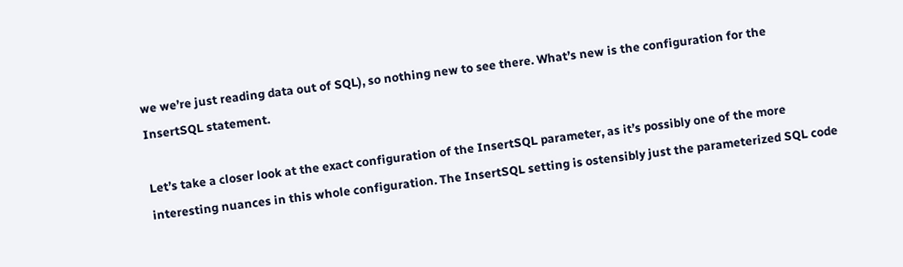we we’re just reading data out of SQL), so nothing new to see there. What’s new is the configuration for the InsertSQL statement.

Let’s take a closer look at the exact configuration of the InsertSQL parameter, as it’s possibly one of the more interesting nuances in this whole configuration. The InsertSQL setting is ostensibly just the parameterized SQL code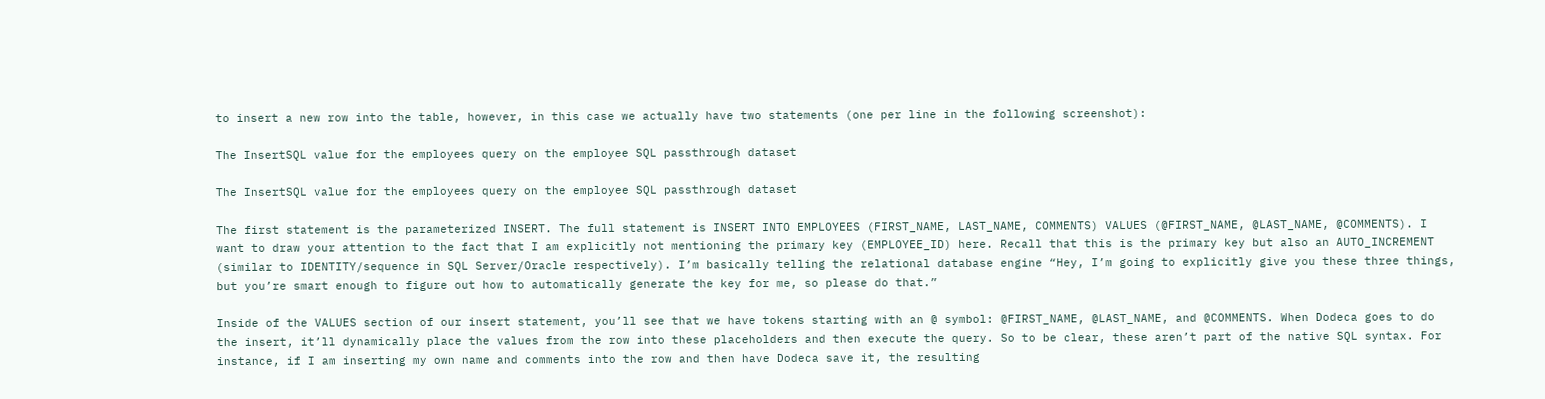to insert a new row into the table, however, in this case we actually have two statements (one per line in the following screenshot):

The InsertSQL value for the employees query on the employee SQL passthrough dataset

The InsertSQL value for the employees query on the employee SQL passthrough dataset

The first statement is the parameterized INSERT. The full statement is INSERT INTO EMPLOYEES (FIRST_NAME, LAST_NAME, COMMENTS) VALUES (@FIRST_NAME, @LAST_NAME, @COMMENTS). I want to draw your attention to the fact that I am explicitly not mentioning the primary key (EMPLOYEE_ID) here. Recall that this is the primary key but also an AUTO_INCREMENT (similar to IDENTITY/sequence in SQL Server/Oracle respectively). I’m basically telling the relational database engine “Hey, I’m going to explicitly give you these three things, but you’re smart enough to figure out how to automatically generate the key for me, so please do that.”

Inside of the VALUES section of our insert statement, you’ll see that we have tokens starting with an @ symbol: @FIRST_NAME, @LAST_NAME, and @COMMENTS. When Dodeca goes to do the insert, it’ll dynamically place the values from the row into these placeholders and then execute the query. So to be clear, these aren’t part of the native SQL syntax. For instance, if I am inserting my own name and comments into the row and then have Dodeca save it, the resulting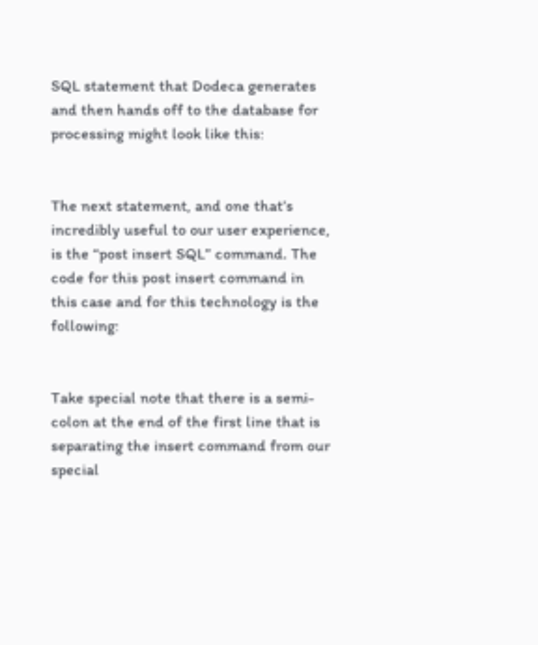SQL statement that Dodeca generates and then hands off to the database for processing might look like this:


The next statement, and one that’s incredibly useful to our user experience, is the “post insert SQL” command. The code for this post insert command in this case and for this technology is the following:


Take special note that there is a semi-colon at the end of the first line that is separating the insert command from our special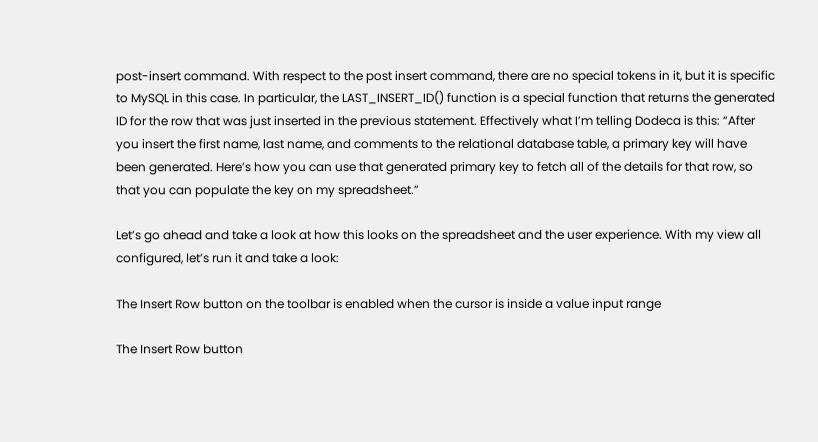post-insert command. With respect to the post insert command, there are no special tokens in it, but it is specific to MySQL in this case. In particular, the LAST_INSERT_ID() function is a special function that returns the generated ID for the row that was just inserted in the previous statement. Effectively what I’m telling Dodeca is this: “After you insert the first name, last name, and comments to the relational database table, a primary key will have been generated. Here’s how you can use that generated primary key to fetch all of the details for that row, so that you can populate the key on my spreadsheet.”

Let’s go ahead and take a look at how this looks on the spreadsheet and the user experience. With my view all configured, let’s run it and take a look:

The Insert Row button on the toolbar is enabled when the cursor is inside a value input range

The Insert Row button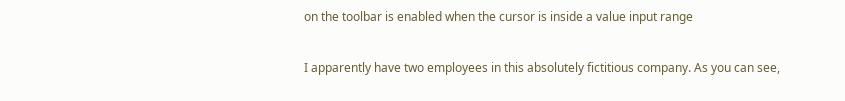on the toolbar is enabled when the cursor is inside a value input range

I apparently have two employees in this absolutely fictitious company. As you can see,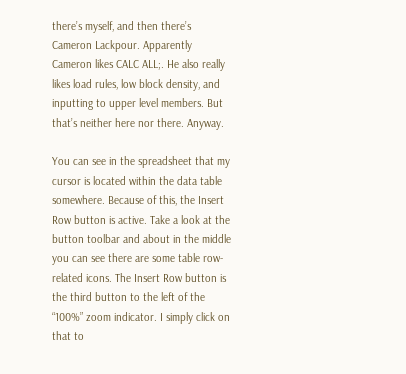there’s myself, and then there’s Cameron Lackpour. Apparently Cameron likes CALC ALL;. He also really likes load rules, low block density, and inputting to upper level members. But that’s neither here nor there. Anyway.

You can see in the spreadsheet that my cursor is located within the data table somewhere. Because of this, the Insert Row button is active. Take a look at the button toolbar and about in the middle you can see there are some table row-related icons. The Insert Row button is the third button to the left of the “100%” zoom indicator. I simply click on that to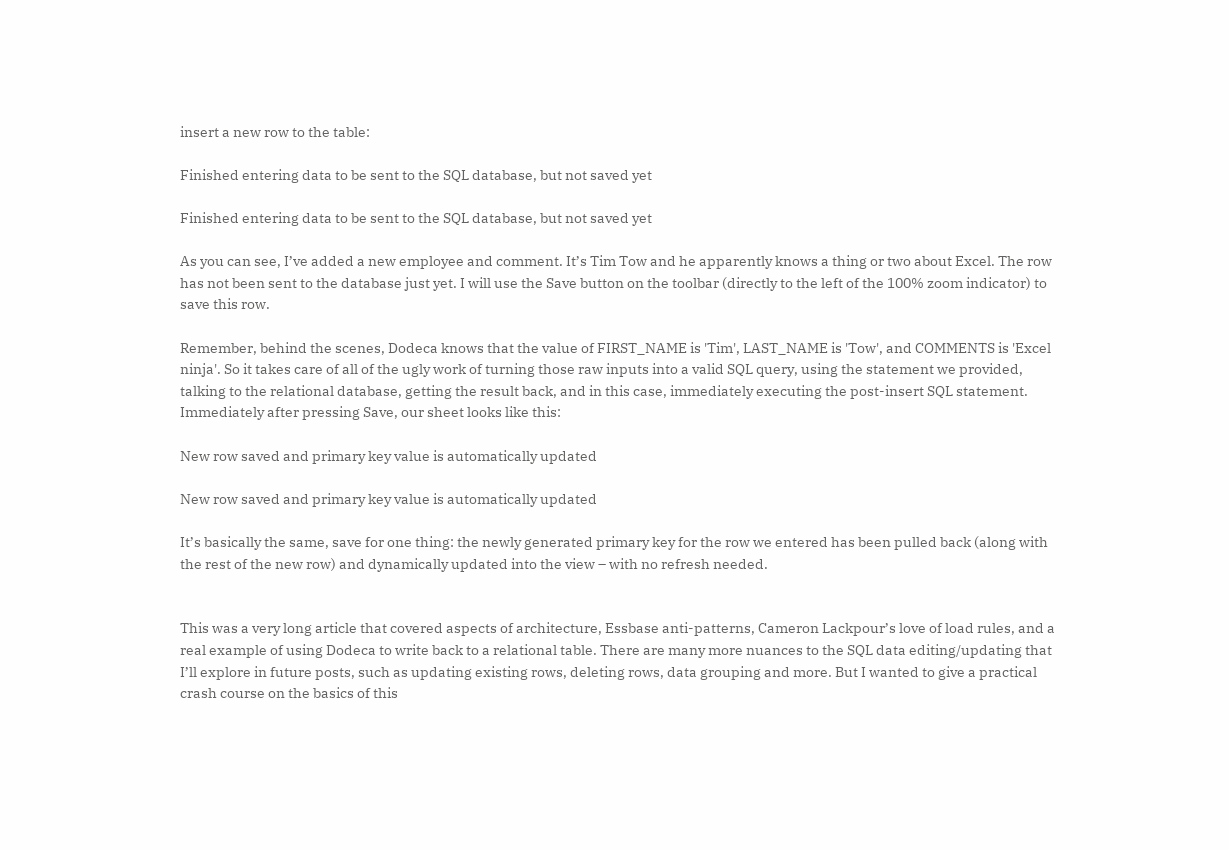insert a new row to the table:

Finished entering data to be sent to the SQL database, but not saved yet

Finished entering data to be sent to the SQL database, but not saved yet

As you can see, I’ve added a new employee and comment. It’s Tim Tow and he apparently knows a thing or two about Excel. The row has not been sent to the database just yet. I will use the Save button on the toolbar (directly to the left of the 100% zoom indicator) to save this row.

Remember, behind the scenes, Dodeca knows that the value of FIRST_NAME is 'Tim', LAST_NAME is 'Tow', and COMMENTS is 'Excel ninja'. So it takes care of all of the ugly work of turning those raw inputs into a valid SQL query, using the statement we provided, talking to the relational database, getting the result back, and in this case, immediately executing the post-insert SQL statement. Immediately after pressing Save, our sheet looks like this:

New row saved and primary key value is automatically updated

New row saved and primary key value is automatically updated

It’s basically the same, save for one thing: the newly generated primary key for the row we entered has been pulled back (along with the rest of the new row) and dynamically updated into the view – with no refresh needed.


This was a very long article that covered aspects of architecture, Essbase anti-patterns, Cameron Lackpour’s love of load rules, and a real example of using Dodeca to write back to a relational table. There are many more nuances to the SQL data editing/updating that I’ll explore in future posts, such as updating existing rows, deleting rows, data grouping and more. But I wanted to give a practical crash course on the basics of this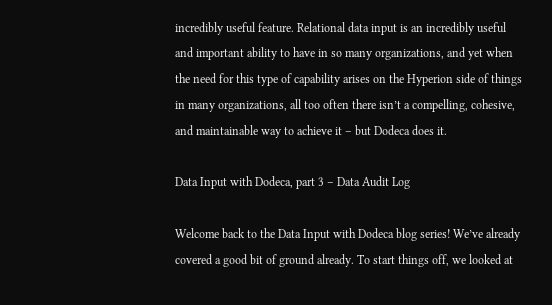incredibly useful feature. Relational data input is an incredibly useful and important ability to have in so many organizations, and yet when the need for this type of capability arises on the Hyperion side of things in many organizations, all too often there isn’t a compelling, cohesive, and maintainable way to achieve it – but Dodeca does it.

Data Input with Dodeca, part 3 – Data Audit Log

Welcome back to the Data Input with Dodeca blog series! We’ve already covered a good bit of ground already. To start things off, we looked at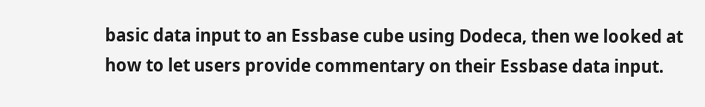basic data input to an Essbase cube using Dodeca, then we looked at how to let users provide commentary on their Essbase data input.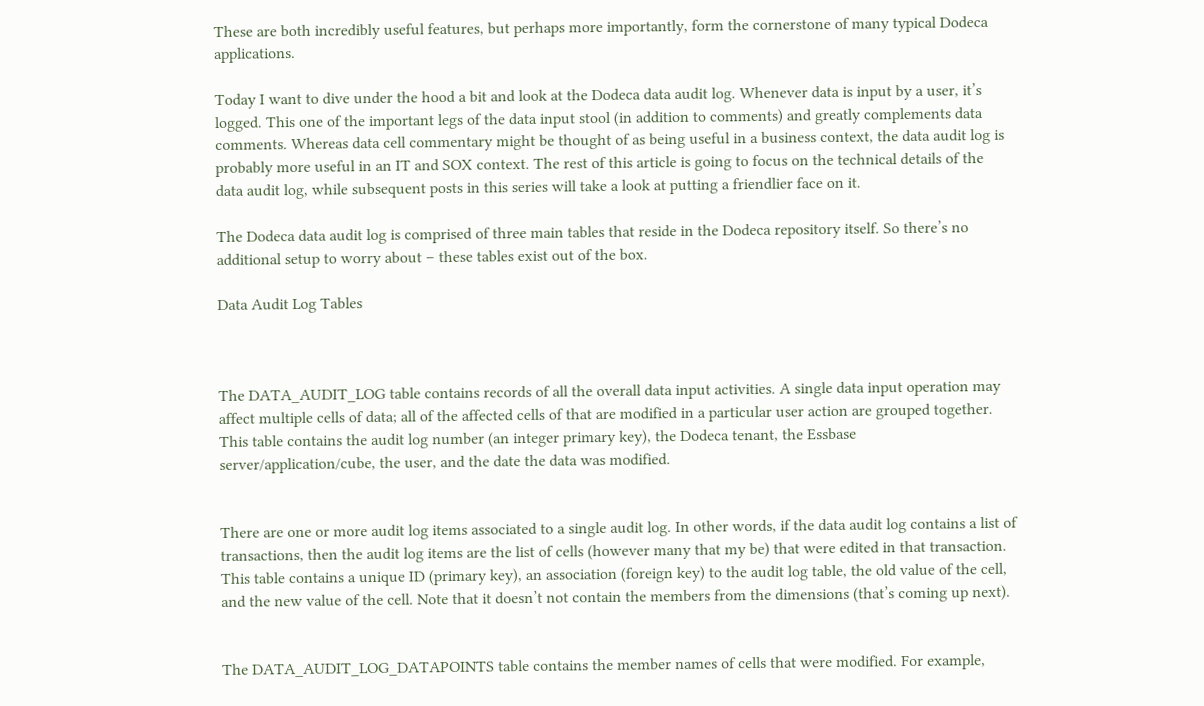These are both incredibly useful features, but perhaps more importantly, form the cornerstone of many typical Dodeca applications.

Today I want to dive under the hood a bit and look at the Dodeca data audit log. Whenever data is input by a user, it’s logged. This one of the important legs of the data input stool (in addition to comments) and greatly complements data comments. Whereas data cell commentary might be thought of as being useful in a business context, the data audit log is probably more useful in an IT and SOX context. The rest of this article is going to focus on the technical details of the data audit log, while subsequent posts in this series will take a look at putting a friendlier face on it.

The Dodeca data audit log is comprised of three main tables that reside in the Dodeca repository itself. So there’s no additional setup to worry about – these tables exist out of the box.

Data Audit Log Tables



The DATA_AUDIT_LOG table contains records of all the overall data input activities. A single data input operation may affect multiple cells of data; all of the affected cells of that are modified in a particular user action are grouped together. This table contains the audit log number (an integer primary key), the Dodeca tenant, the Essbase server/application/cube, the user, and the date the data was modified.


There are one or more audit log items associated to a single audit log. In other words, if the data audit log contains a list of transactions, then the audit log items are the list of cells (however many that my be) that were edited in that transaction. This table contains a unique ID (primary key), an association (foreign key) to the audit log table, the old value of the cell, and the new value of the cell. Note that it doesn’t not contain the members from the dimensions (that’s coming up next).


The DATA_AUDIT_LOG_DATAPOINTS table contains the member names of cells that were modified. For example,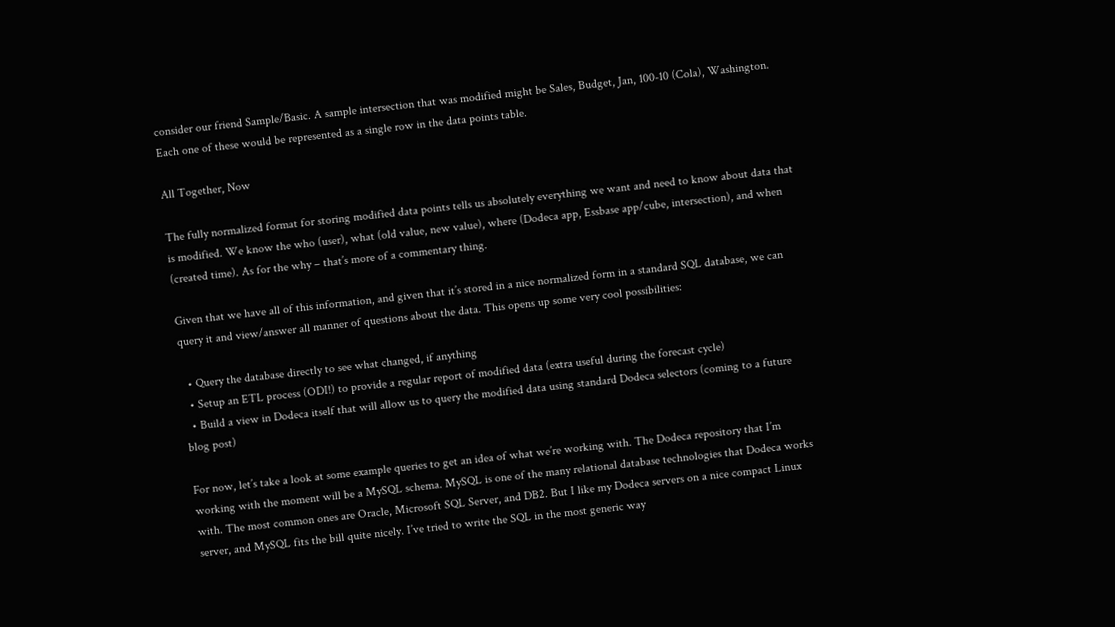consider our friend Sample/Basic. A sample intersection that was modified might be Sales, Budget, Jan, 100-10 (Cola), Washington. Each one of these would be represented as a single row in the data points table.

All Together, Now

The fully normalized format for storing modified data points tells us absolutely everything we want and need to know about data that is modified. We know the who (user), what (old value, new value), where (Dodeca app, Essbase app/cube, intersection), and when (created time). As for the why – that’s more of a commentary thing.

Given that we have all of this information, and given that it’s stored in a nice normalized form in a standard SQL database, we can query it and view/answer all manner of questions about the data. This opens up some very cool possibilities:

  • Query the database directly to see what changed, if anything
  • Setup an ETL process (ODI!) to provide a regular report of modified data (extra useful during the forecast cycle)
  • Build a view in Dodeca itself that will allow us to query the modified data using standard Dodeca selectors (coming to a future blog post)

For now, let’s take a look at some example queries to get an idea of what we’re working with. The Dodeca repository that I’m working with the moment will be a MySQL schema. MySQL is one of the many relational database technologies that Dodeca works with. The most common ones are Oracle, Microsoft SQL Server, and DB2. But I like my Dodeca servers on a nice compact Linux server, and MySQL fits the bill quite nicely. I’ve tried to write the SQL in the most generic way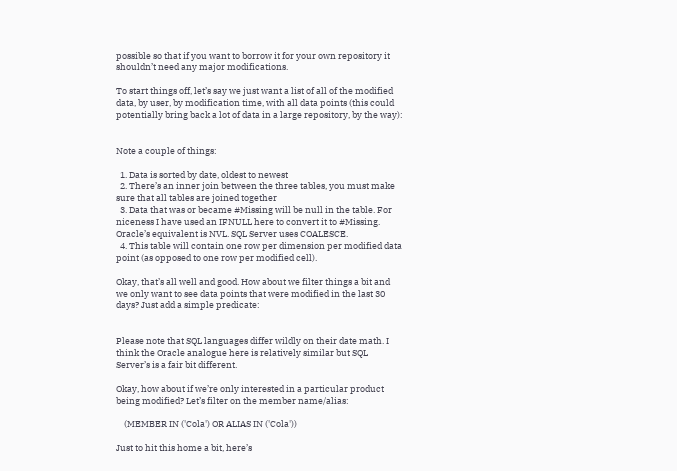possible so that if you want to borrow it for your own repository it shouldn’t need any major modifications.

To start things off, let’s say we just want a list of all of the modified data, by user, by modification time, with all data points (this could potentially bring back a lot of data in a large repository, by the way):


Note a couple of things:

  1. Data is sorted by date, oldest to newest
  2. There’s an inner join between the three tables, you must make sure that all tables are joined together
  3. Data that was or became #Missing will be null in the table. For niceness I have used an IFNULL here to convert it to #Missing. Oracle’s equivalent is NVL. SQL Server uses COALESCE.
  4. This table will contain one row per dimension per modified data point (as opposed to one row per modified cell).

Okay, that’s all well and good. How about we filter things a bit and we only want to see data points that were modified in the last 30 days? Just add a simple predicate:


Please note that SQL languages differ wildly on their date math. I think the Oracle analogue here is relatively similar but SQL Server’s is a fair bit different.

Okay, how about if we’re only interested in a particular product being modified? Let’s filter on the member name/alias:

    (MEMBER IN ('Cola') OR ALIAS IN ('Cola'))

Just to hit this home a bit, here’s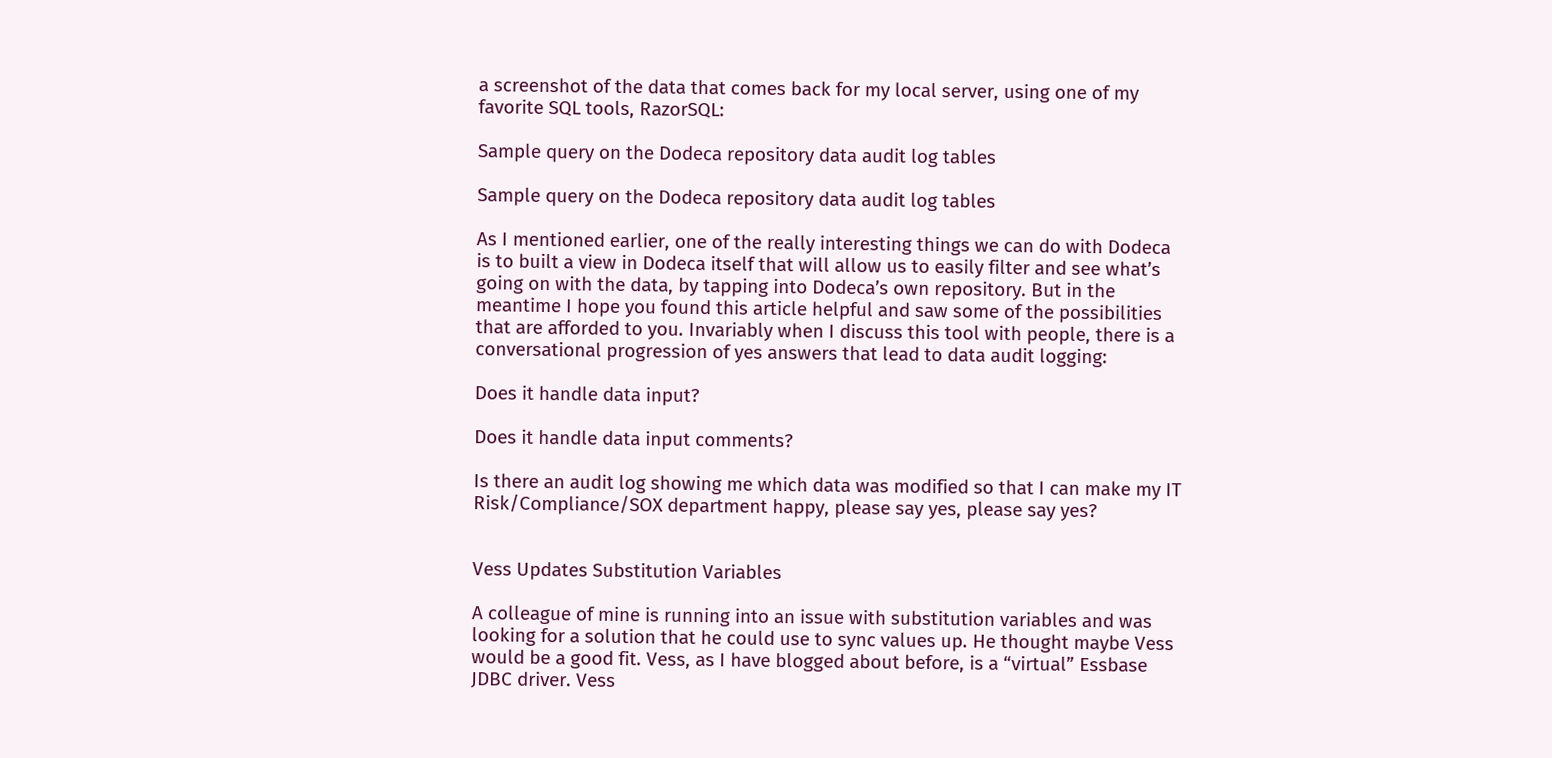a screenshot of the data that comes back for my local server, using one of my favorite SQL tools, RazorSQL:

Sample query on the Dodeca repository data audit log tables

Sample query on the Dodeca repository data audit log tables

As I mentioned earlier, one of the really interesting things we can do with Dodeca is to built a view in Dodeca itself that will allow us to easily filter and see what’s going on with the data, by tapping into Dodeca’s own repository. But in the meantime I hope you found this article helpful and saw some of the possibilities that are afforded to you. Invariably when I discuss this tool with people, there is a conversational progression of yes answers that lead to data audit logging:

Does it handle data input?

Does it handle data input comments?

Is there an audit log showing me which data was modified so that I can make my IT Risk/Compliance/SOX department happy, please say yes, please say yes?


Vess Updates Substitution Variables

A colleague of mine is running into an issue with substitution variables and was looking for a solution that he could use to sync values up. He thought maybe Vess would be a good fit. Vess, as I have blogged about before, is a “virtual” Essbase JDBC driver. Vess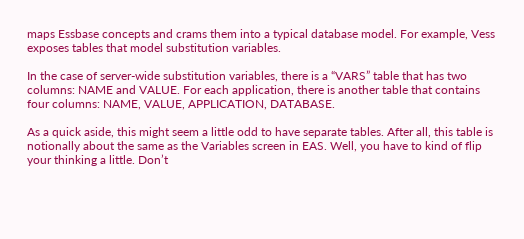maps Essbase concepts and crams them into a typical database model. For example, Vess exposes tables that model substitution variables.

In the case of server-wide substitution variables, there is a “VARS” table that has two columns: NAME and VALUE. For each application, there is another table that contains four columns: NAME, VALUE, APPLICATION, DATABASE.

As a quick aside, this might seem a little odd to have separate tables. After all, this table is notionally about the same as the Variables screen in EAS. Well, you have to kind of flip your thinking a little. Don’t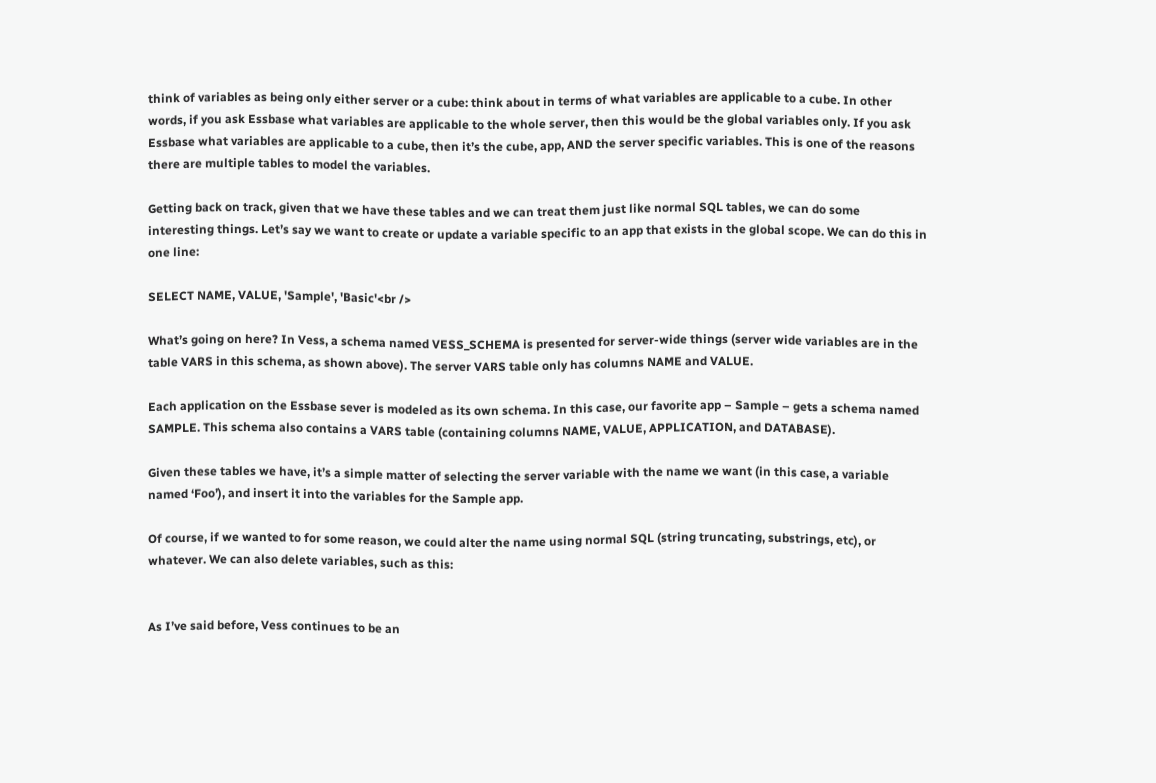think of variables as being only either server or a cube: think about in terms of what variables are applicable to a cube. In other words, if you ask Essbase what variables are applicable to the whole server, then this would be the global variables only. If you ask Essbase what variables are applicable to a cube, then it’s the cube, app, AND the server specific variables. This is one of the reasons there are multiple tables to model the variables.

Getting back on track, given that we have these tables and we can treat them just like normal SQL tables, we can do some interesting things. Let’s say we want to create or update a variable specific to an app that exists in the global scope. We can do this in one line:

SELECT NAME, VALUE, 'Sample', 'Basic'<br />

What’s going on here? In Vess, a schema named VESS_SCHEMA is presented for server-wide things (server wide variables are in the table VARS in this schema, as shown above). The server VARS table only has columns NAME and VALUE.

Each application on the Essbase sever is modeled as its own schema. In this case, our favorite app – Sample – gets a schema named SAMPLE. This schema also contains a VARS table (containing columns NAME, VALUE, APPLICATION, and DATABASE).

Given these tables we have, it’s a simple matter of selecting the server variable with the name we want (in this case, a variable named ‘Foo’), and insert it into the variables for the Sample app.

Of course, if we wanted to for some reason, we could alter the name using normal SQL (string truncating, substrings, etc), or whatever. We can also delete variables, such as this:


As I’ve said before, Vess continues to be an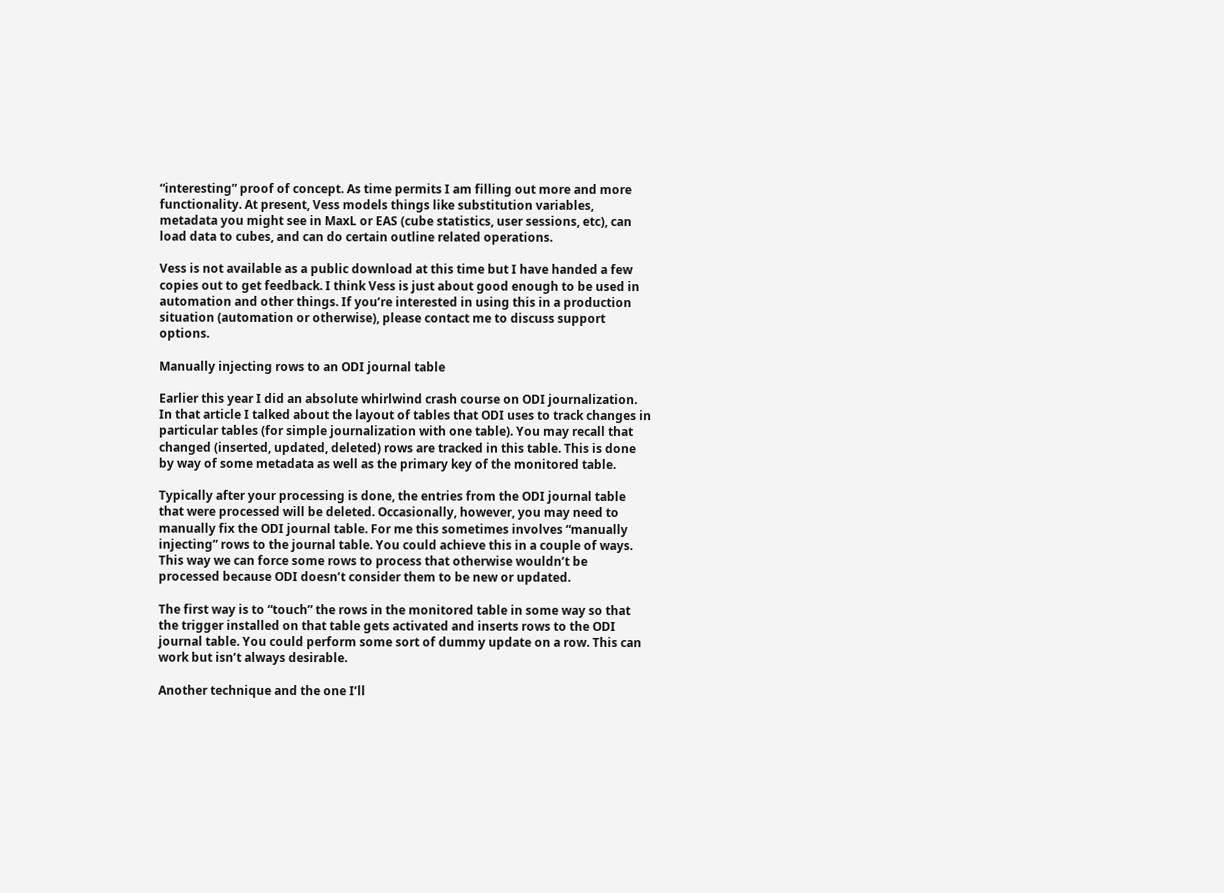“interesting” proof of concept. As time permits I am filling out more and more functionality. At present, Vess models things like substitution variables, metadata you might see in MaxL or EAS (cube statistics, user sessions, etc), can load data to cubes, and can do certain outline related operations.

Vess is not available as a public download at this time but I have handed a few copies out to get feedback. I think Vess is just about good enough to be used in automation and other things. If you’re interested in using this in a production situation (automation or otherwise), please contact me to discuss support options.

Manually injecting rows to an ODI journal table

Earlier this year I did an absolute whirlwind crash course on ODI journalization. In that article I talked about the layout of tables that ODI uses to track changes in particular tables (for simple journalization with one table). You may recall that changed (inserted, updated, deleted) rows are tracked in this table. This is done by way of some metadata as well as the primary key of the monitored table.

Typically after your processing is done, the entries from the ODI journal table that were processed will be deleted. Occasionally, however, you may need to manually fix the ODI journal table. For me this sometimes involves “manually injecting” rows to the journal table. You could achieve this in a couple of ways. This way we can force some rows to process that otherwise wouldn’t be processed because ODI doesn’t consider them to be new or updated.

The first way is to “touch” the rows in the monitored table in some way so that the trigger installed on that table gets activated and inserts rows to the ODI journal table. You could perform some sort of dummy update on a row. This can work but isn’t always desirable.

Another technique and the one I’ll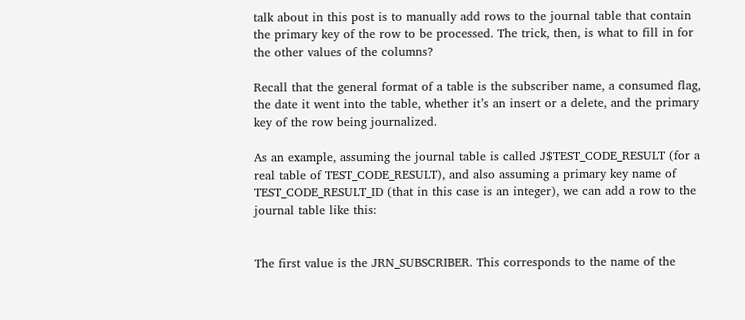talk about in this post is to manually add rows to the journal table that contain the primary key of the row to be processed. The trick, then, is what to fill in for the other values of the columns?

Recall that the general format of a table is the subscriber name, a consumed flag, the date it went into the table, whether it’s an insert or a delete, and the primary key of the row being journalized.

As an example, assuming the journal table is called J$TEST_CODE_RESULT (for a real table of TEST_CODE_RESULT), and also assuming a primary key name of TEST_CODE_RESULT_ID (that in this case is an integer), we can add a row to the journal table like this:


The first value is the JRN_SUBSCRIBER. This corresponds to the name of the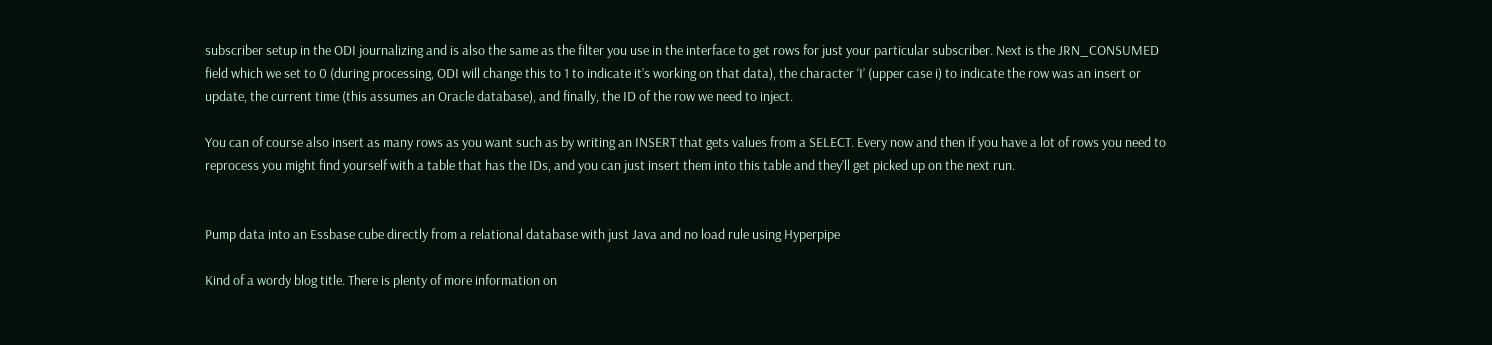subscriber setup in the ODI journalizing and is also the same as the filter you use in the interface to get rows for just your particular subscriber. Next is the JRN_CONSUMED field which we set to 0 (during processing, ODI will change this to 1 to indicate it’s working on that data), the character ‘I’ (upper case i) to indicate the row was an insert or update, the current time (this assumes an Oracle database), and finally, the ID of the row we need to inject.

You can of course also insert as many rows as you want such as by writing an INSERT that gets values from a SELECT. Every now and then if you have a lot of rows you need to reprocess you might find yourself with a table that has the IDs, and you can just insert them into this table and they’ll get picked up on the next run.


Pump data into an Essbase cube directly from a relational database with just Java and no load rule using Hyperpipe

Kind of a wordy blog title. There is plenty of more information on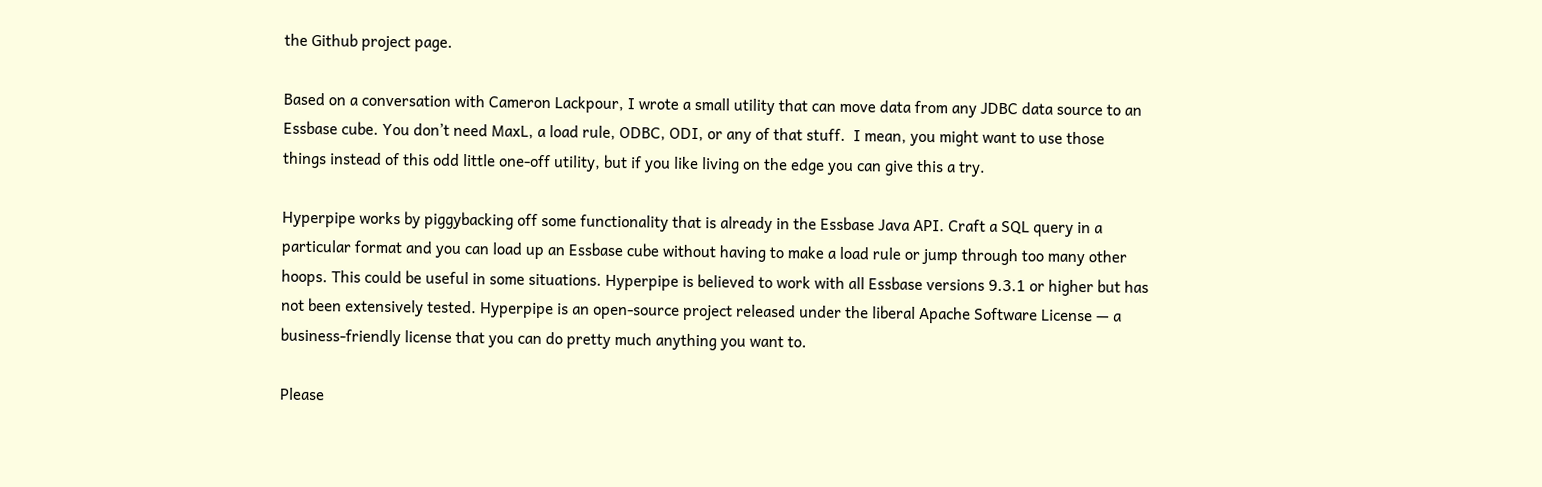the Github project page.

Based on a conversation with Cameron Lackpour, I wrote a small utility that can move data from any JDBC data source to an Essbase cube. You don’t need MaxL, a load rule, ODBC, ODI, or any of that stuff.  I mean, you might want to use those things instead of this odd little one-off utility, but if you like living on the edge you can give this a try.

Hyperpipe works by piggybacking off some functionality that is already in the Essbase Java API. Craft a SQL query in a particular format and you can load up an Essbase cube without having to make a load rule or jump through too many other hoops. This could be useful in some situations. Hyperpipe is believed to work with all Essbase versions 9.3.1 or higher but has not been extensively tested. Hyperpipe is an open-source project released under the liberal Apache Software License — a business-friendly license that you can do pretty much anything you want to.

Please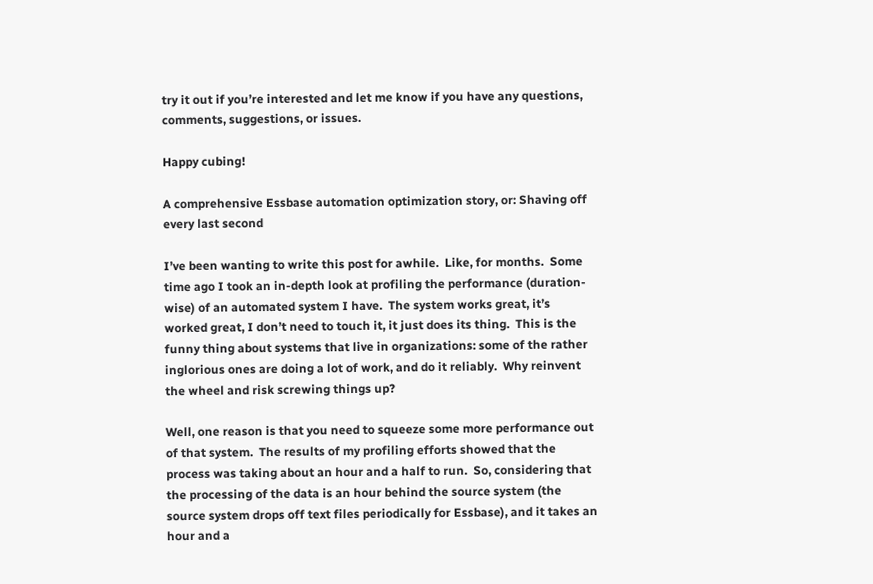try it out if you’re interested and let me know if you have any questions, comments, suggestions, or issues.

Happy cubing!

A comprehensive Essbase automation optimization story, or: Shaving off every last second

I’ve been wanting to write this post for awhile.  Like, for months.  Some time ago I took an in-depth look at profiling the performance (duration-wise) of an automated system I have.  The system works great, it’s worked great, I don’t need to touch it, it just does its thing.  This is the funny thing about systems that live in organizations: some of the rather inglorious ones are doing a lot of work, and do it reliably.  Why reinvent the wheel and risk screwing things up?

Well, one reason is that you need to squeeze some more performance out of that system.  The results of my profiling efforts showed that the process was taking about an hour and a half to run.  So, considering that the processing of the data is an hour behind the source system (the source system drops off text files periodically for Essbase), and it takes an hour and a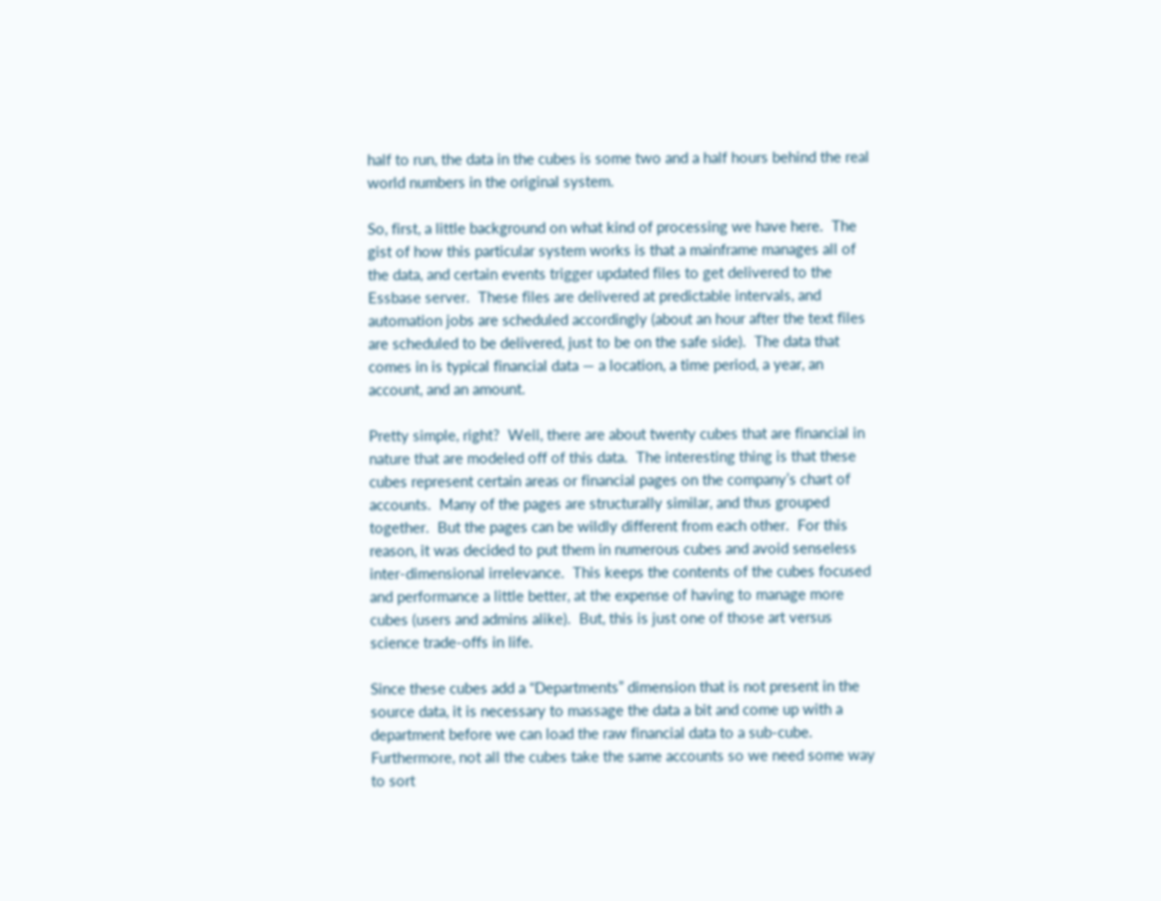half to run, the data in the cubes is some two and a half hours behind the real world numbers in the original system.

So, first, a little background on what kind of processing we have here.  The gist of how this particular system works is that a mainframe manages all of the data, and certain events trigger updated files to get delivered to the Essbase server.  These files are delivered at predictable intervals, and automation jobs are scheduled accordingly (about an hour after the text files are scheduled to be delivered, just to be on the safe side).  The data that comes in is typical financial data — a location, a time period, a year, an account, and an amount.

Pretty simple, right?  Well, there are about twenty cubes that are financial in nature that are modeled off of this data.  The interesting thing is that these cubes represent certain areas or financial pages on the company’s chart of accounts.  Many of the pages are structurally similar, and thus grouped together.  But the pages can be wildly different from each other.  For this reason, it was decided to put them in numerous cubes and avoid senseless inter-dimensional irrelevance.  This keeps the contents of the cubes focused and performance a little better, at the expense of having to manage more cubes (users and admins alike).  But, this is just one of those art versus science trade-offs in life.

Since these cubes add a “Departments” dimension that is not present in the source data, it is necessary to massage the data a bit and come up with a department before we can load the raw financial data to a sub-cube.  Furthermore, not all the cubes take the same accounts so we need some way to sort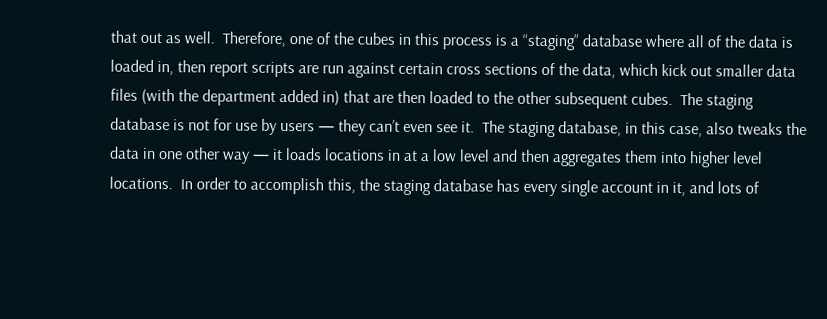that out as well.  Therefore, one of the cubes in this process is a “staging” database where all of the data is loaded in, then report scripts are run against certain cross sections of the data, which kick out smaller data files (with the department added in) that are then loaded to the other subsequent cubes.  The staging database is not for use by users — they can’t even see it.  The staging database, in this case, also tweaks the data in one other way — it loads locations in at a low level and then aggregates them into higher level locations.  In order to accomplish this, the staging database has every single account in it, and lots of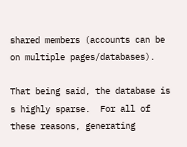shared members (accounts can be on multiple pages/databases).

That being said, the database is s highly sparse.  For all of these reasons, generating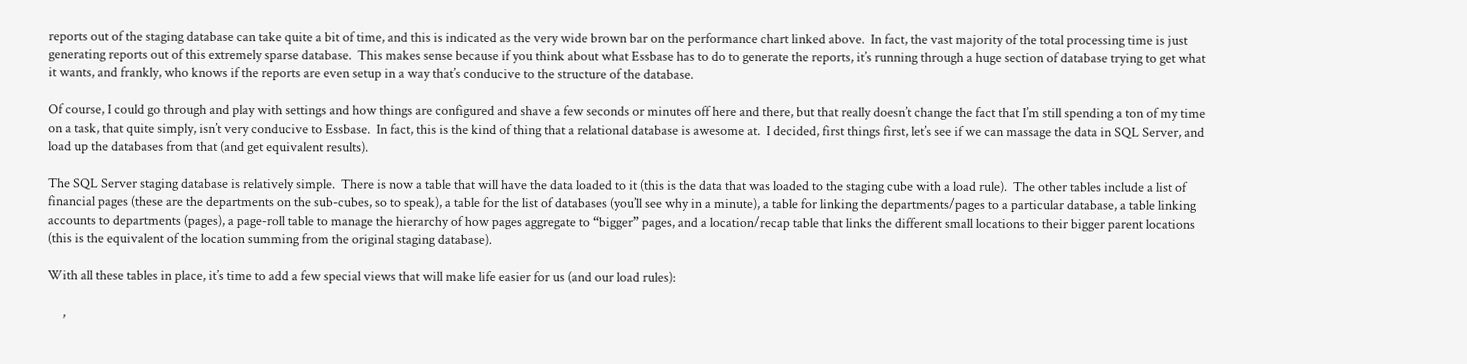reports out of the staging database can take quite a bit of time, and this is indicated as the very wide brown bar on the performance chart linked above.  In fact, the vast majority of the total processing time is just generating reports out of this extremely sparse database.  This makes sense because if you think about what Essbase has to do to generate the reports, it’s running through a huge section of database trying to get what it wants, and frankly, who knows if the reports are even setup in a way that’s conducive to the structure of the database.

Of course, I could go through and play with settings and how things are configured and shave a few seconds or minutes off here and there, but that really doesn’t change the fact that I’m still spending a ton of my time on a task, that quite simply, isn’t very conducive to Essbase.  In fact, this is the kind of thing that a relational database is awesome at.  I decided, first things first, let’s see if we can massage the data in SQL Server, and load up the databases from that (and get equivalent results).

The SQL Server staging database is relatively simple.  There is now a table that will have the data loaded to it (this is the data that was loaded to the staging cube with a load rule).  The other tables include a list of financial pages (these are the departments on the sub-cubes, so to speak), a table for the list of databases (you’ll see why in a minute), a table for linking the departments/pages to a particular database, a table linking accounts to departments (pages), a page-roll table to manage the hierarchy of how pages aggregate to “bigger” pages, and a location/recap table that links the different small locations to their bigger parent locations (this is the equivalent of the location summing from the original staging database).

With all these tables in place, it’s time to add a few special views that will make life easier for us (and our load rules):

     ,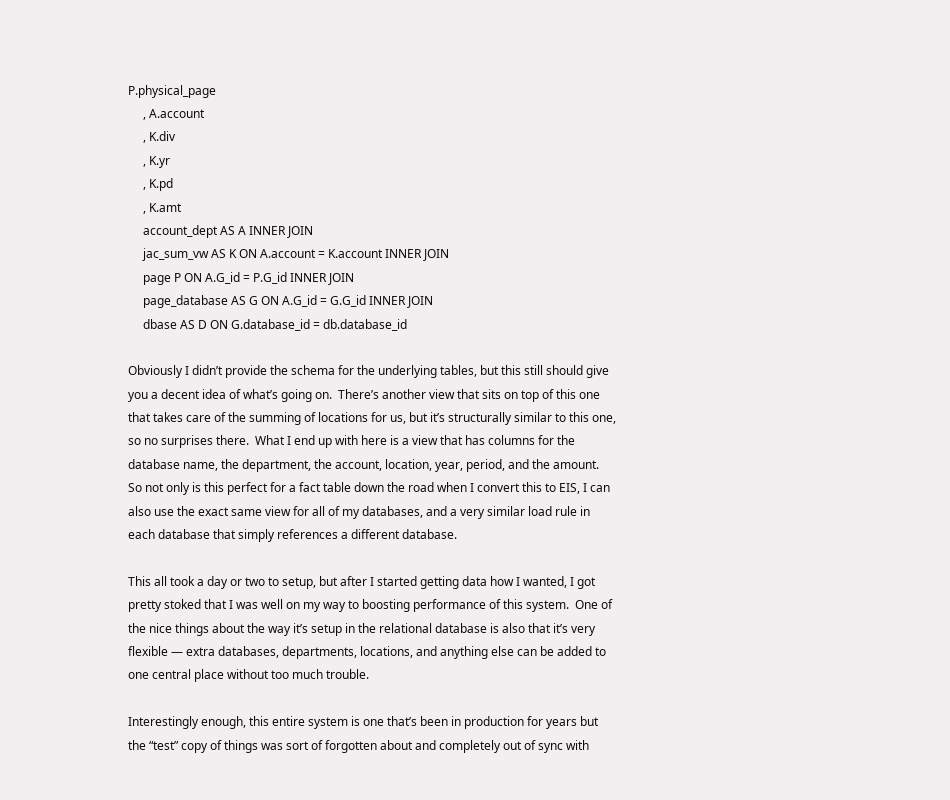P.physical_page
     , A.account
     , K.div
     , K.yr
     , K.pd
     , K.amt
     account_dept AS A INNER JOIN
     jac_sum_vw AS K ON A.account = K.account INNER JOIN
     page P ON A.G_id = P.G_id INNER JOIN
     page_database AS G ON A.G_id = G.G_id INNER JOIN
     dbase AS D ON G.database_id = db.database_id

Obviously I didn’t provide the schema for the underlying tables, but this still should give you a decent idea of what’s going on.  There’s another view that sits on top of this one that takes care of the summing of locations for us, but it’s structurally similar to this one, so no surprises there.  What I end up with here is a view that has columns for the database name, the department, the account, location, year, period, and the amount.  So not only is this perfect for a fact table down the road when I convert this to EIS, I can also use the exact same view for all of my databases, and a very similar load rule in each database that simply references a different database.

This all took a day or two to setup, but after I started getting data how I wanted, I got pretty stoked that I was well on my way to boosting performance of this system.  One of the nice things about the way it’s setup in the relational database is also that it’s very flexible — extra databases, departments, locations, and anything else can be added to one central place without too much trouble.

Interestingly enough, this entire system is one that’s been in production for years but the “test” copy of things was sort of forgotten about and completely out of sync with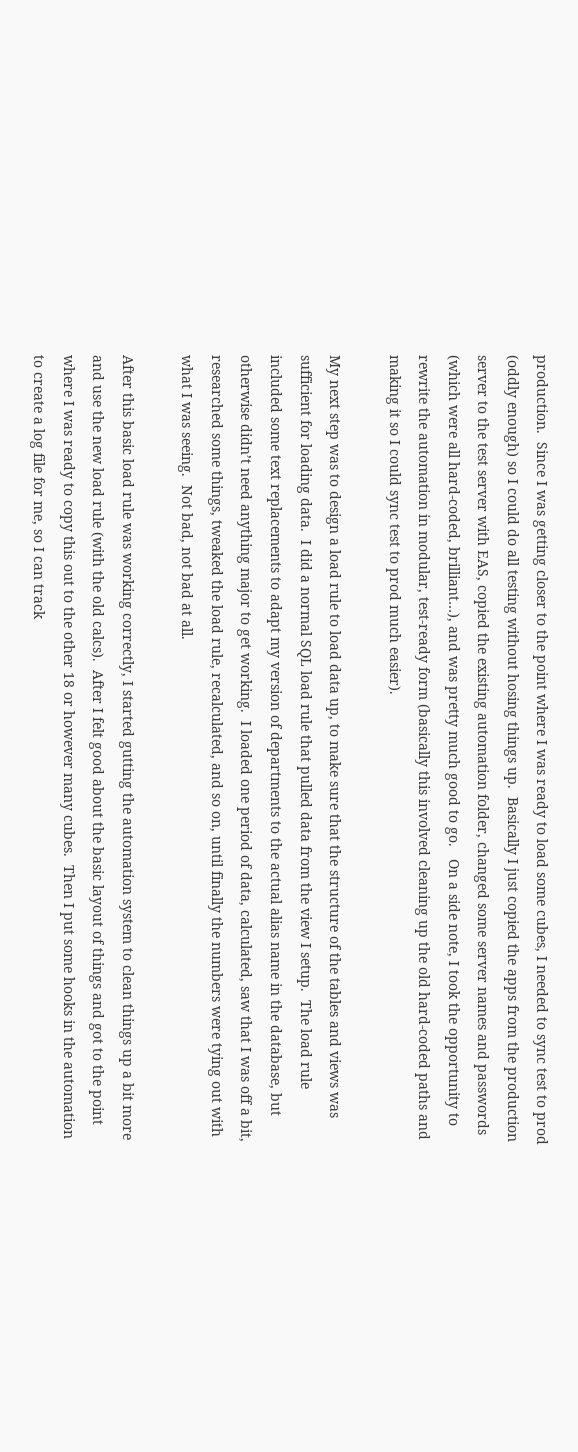production.  Since I was getting closer to the point where I was ready to load some cubes, I needed to sync test to prod (oddly enough) so I could do all testing without hosing things up.  Basically I just copied the apps from the production server to the test server with EAS, copied the existing automation folder, changed some server names and passwords (which were all hard-coded, brilliant…), and was pretty much good to go.   On a side note, I took the opportunity to rewrite the automation in modular, test-ready form (basically this involved cleaning up the old hard-coded paths and making it so I could sync test to prod much easier).

My next step was to design a load rule to load data up, to make sure that the structure of the tables and views was sufficient for loading data.  I did a normal SQL load rule that pulled data from the view I setup.  The load rule included some text replacements to adapt my version of departments to the actual alias name in the database, but otherwise didn’t need anything major to get working.  I loaded one period of data, calculated, saw that I was off a bit, researched some things, tweaked the load rule, recalculated, and so on, until finally the numbers were tying out with what I was seeing.  Not bad, not bad at all.

After this basic load rule was working correctly, I started gutting the automation system to clean things up a bit more and use the new load rule (with the old calcs).  After I felt good about the basic layout of things and got to the point where I was ready to copy this out to the other 18 or however many cubes.  Then I put some hooks in the automation to create a log file for me, so I can track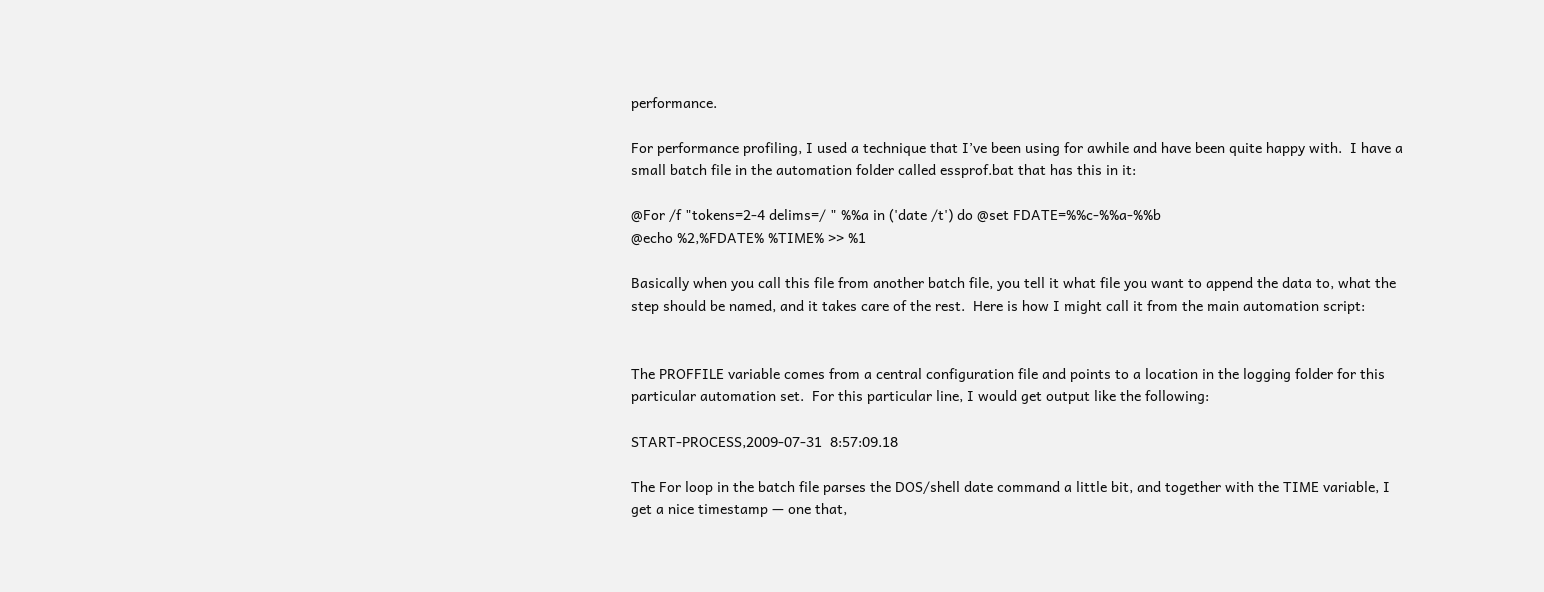performance.

For performance profiling, I used a technique that I’ve been using for awhile and have been quite happy with.  I have a small batch file in the automation folder called essprof.bat that has this in it:

@For /f "tokens=2-4 delims=/ " %%a in ('date /t') do @set FDATE=%%c-%%a-%%b
@echo %2,%FDATE% %TIME% >> %1

Basically when you call this file from another batch file, you tell it what file you want to append the data to, what the step should be named, and it takes care of the rest.  Here is how I might call it from the main automation script:


The PROFFILE variable comes from a central configuration file and points to a location in the logging folder for this particular automation set.  For this particular line, I would get output like the following:

START-PROCESS,2009-07-31  8:57:09.18

The For loop in the batch file parses the DOS/shell date command a little bit, and together with the TIME variable, I get a nice timestamp — one that,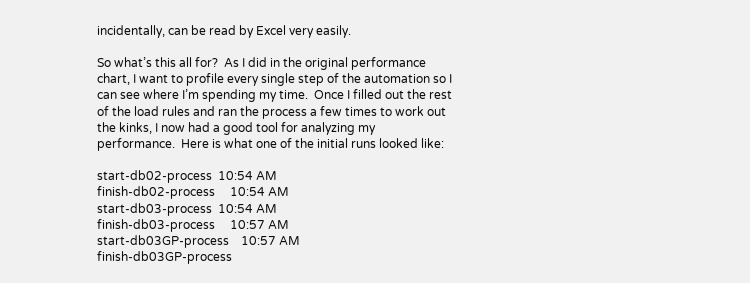incidentally, can be read by Excel very easily.

So what’s this all for?  As I did in the original performance chart, I want to profile every single step of the automation so I can see where I’m spending my time.  Once I filled out the rest of the load rules and ran the process a few times to work out the kinks, I now had a good tool for analyzing my performance.  Here is what one of the initial runs looked like:

start-db02-process  10:54 AM
finish-db02-process     10:54 AM
start-db03-process  10:54 AM
finish-db03-process     10:57 AM
start-db03GP-process    10:57 AM
finish-db03GP-process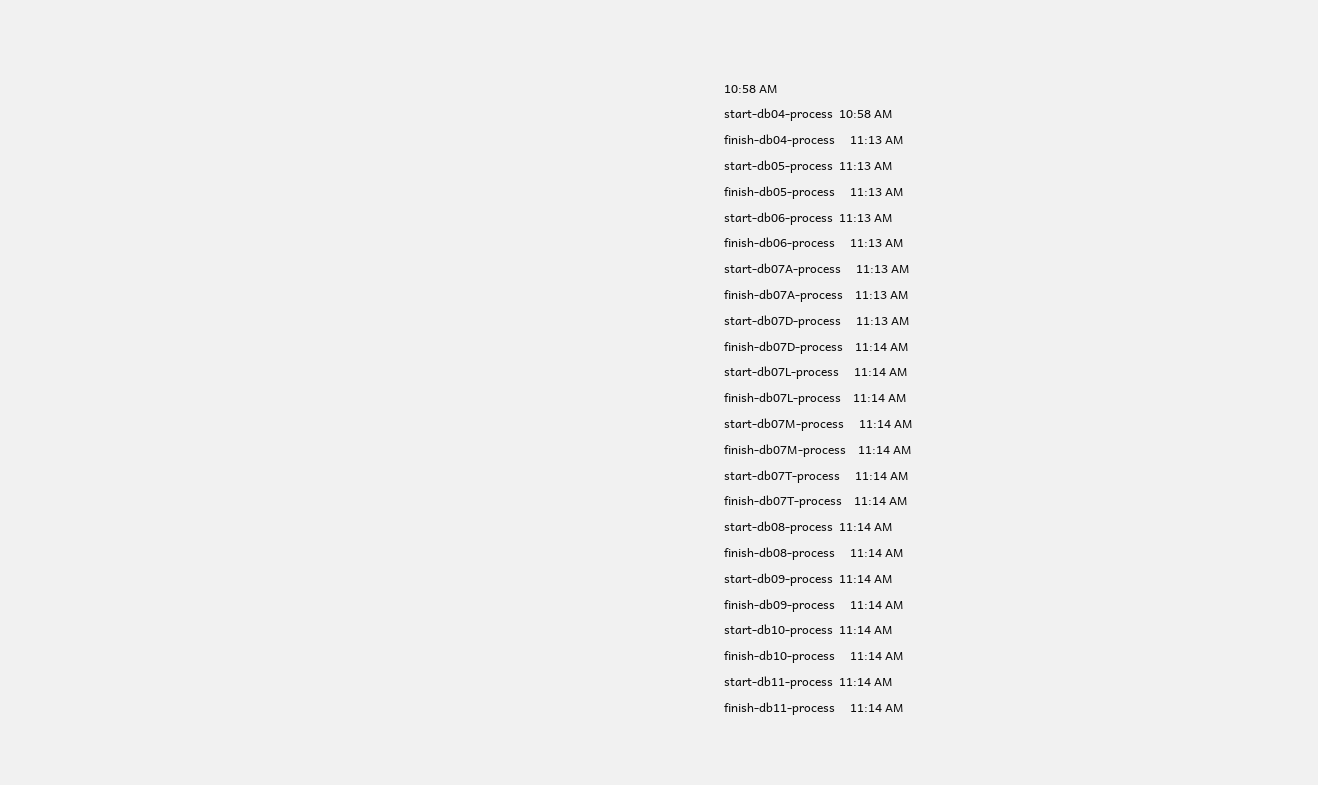10:58 AM
start-db04-process  10:58 AM
finish-db04-process     11:13 AM
start-db05-process  11:13 AM
finish-db05-process     11:13 AM
start-db06-process  11:13 AM
finish-db06-process     11:13 AM
start-db07A-process     11:13 AM
finish-db07A-process    11:13 AM
start-db07D-process     11:13 AM
finish-db07D-process    11:14 AM
start-db07L-process     11:14 AM
finish-db07L-process    11:14 AM
start-db07M-process     11:14 AM
finish-db07M-process    11:14 AM
start-db07T-process     11:14 AM
finish-db07T-process    11:14 AM
start-db08-process  11:14 AM
finish-db08-process     11:14 AM
start-db09-process  11:14 AM
finish-db09-process     11:14 AM
start-db10-process  11:14 AM
finish-db10-process     11:14 AM
start-db11-process  11:14 AM
finish-db11-process     11:14 AM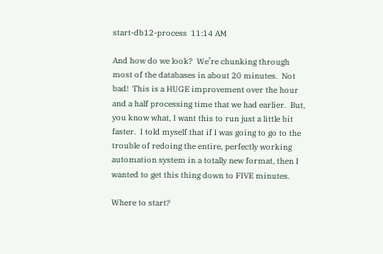start-db12-process  11:14 AM

And how do we look?  We’re chunking through most of the databases in about 20 minutes.  Not bad!  This is a HUGE improvement over the hour and a half processing time that we had earlier.  But, you know what, I want this to run just a little bit faster.  I told myself that if I was going to go to the trouble of redoing the entire, perfectly working automation system in a totally new format, then I wanted to get this thing down to FIVE minutes.

Where to start?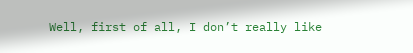Well, first of all, I don’t really like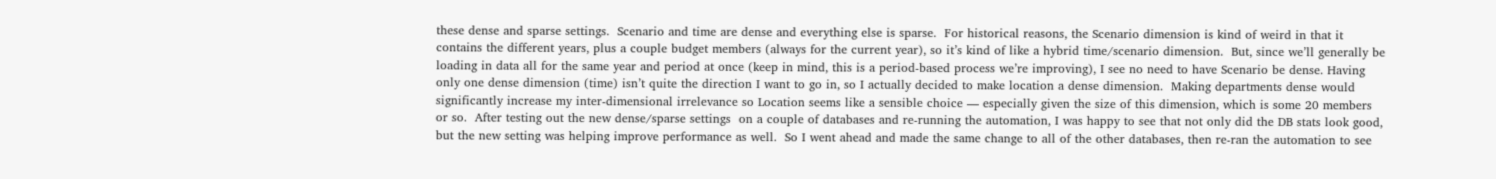these dense and sparse settings.  Scenario and time are dense and everything else is sparse.  For historical reasons, the Scenario dimension is kind of weird in that it contains the different years, plus a couple budget members (always for the current year), so it’s kind of like a hybrid time/scenario dimension.  But, since we’ll generally be loading in data all for the same year and period at once (keep in mind, this is a period-based process we’re improving), I see no need to have Scenario be dense. Having only one dense dimension (time) isn’t quite the direction I want to go in, so I actually decided to make location a dense dimension.  Making departments dense would significantly increase my inter-dimensional irrelevance so Location seems like a sensible choice — especially given the size of this dimension, which is some 20 members or so.  After testing out the new dense/sparse settings  on a couple of databases and re-running the automation, I was happy to see that not only did the DB stats look good, but the new setting was helping improve performance as well.  So I went ahead and made the same change to all of the other databases, then re-ran the automation to see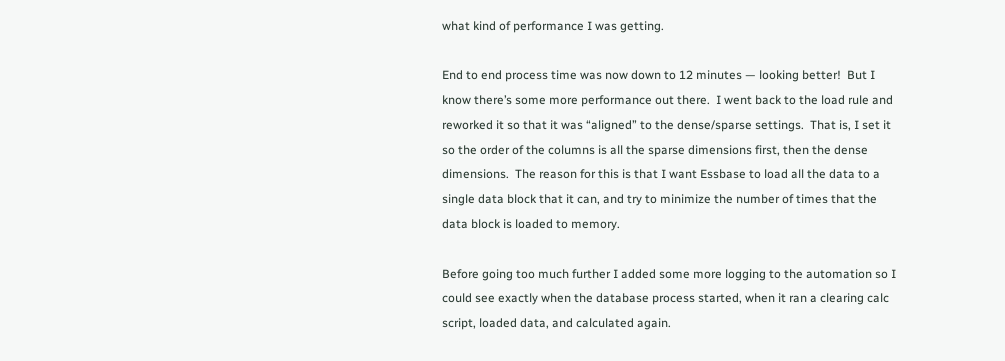what kind of performance I was getting.

End to end process time was now down to 12 minutes — looking better!  But I know there’s some more performance out there.  I went back to the load rule and reworked it so that it was “aligned” to the dense/sparse settings.  That is, I set it so the order of the columns is all the sparse dimensions first, then the dense dimensions.  The reason for this is that I want Essbase to load all the data to a single data block that it can, and try to minimize the number of times that the data block is loaded to memory.

Before going too much further I added some more logging to the automation so I could see exactly when the database process started, when it ran a clearing calc script, loaded data, and calculated again.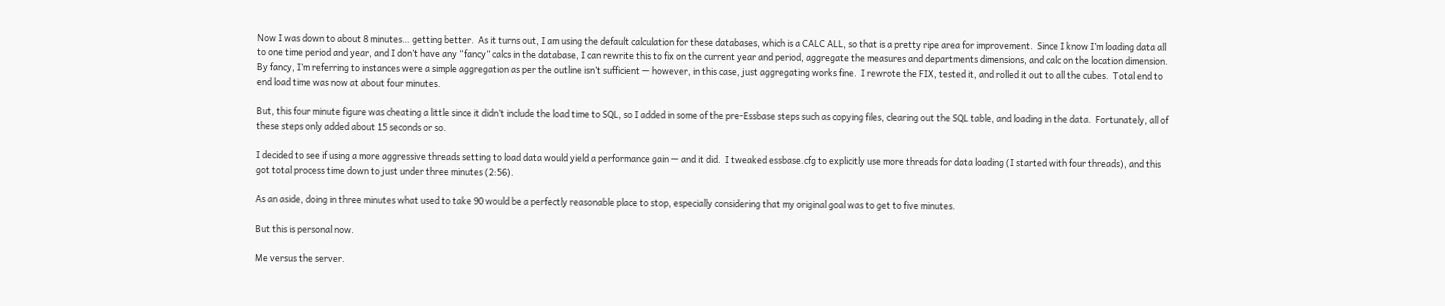Now I was down to about 8 minutes… getting better.  As it turns out, I am using the default calculation for these databases, which is a CALC ALL, so that is a pretty ripe area for improvement.  Since I know I’m loading data all to one time period and year, and I don’t have any “fancy” calcs in the database, I can rewrite this to fix on the current year and period, aggregate the measures and departments dimensions, and calc on the location dimension.  By fancy, I’m referring to instances were a simple aggregation as per the outline isn’t sufficient — however, in this case, just aggregating works fine.  I rewrote the FIX, tested it, and rolled it out to all the cubes.  Total end to end load time was now at about four minutes.

But, this four minute figure was cheating a little since it didn’t include the load time to SQL, so I added in some of the pre-Essbase steps such as copying files, clearing out the SQL table, and loading in the data.  Fortunately, all of these steps only added about 15 seconds or so.

I decided to see if using a more aggressive threads setting to load data would yield a performance gain — and it did.  I tweaked essbase.cfg to explicitly use more threads for data loading (I started with four threads), and this got total process time down to just under three minutes (2:56).

As an aside, doing in three minutes what used to take 90 would be a perfectly reasonable place to stop, especially considering that my original goal was to get to five minutes.

But this is personal now.

Me versus the server.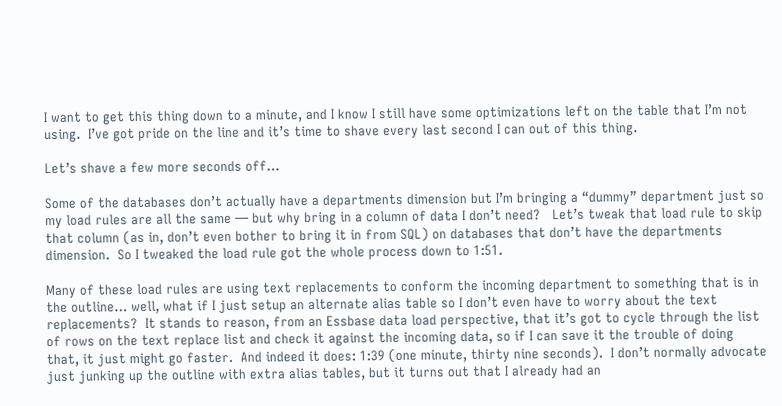I want to get this thing down to a minute, and I know I still have some optimizations left on the table that I’m not using.  I’ve got pride on the line and it’s time to shave every last second I can out of this thing.

Let’s shave a few more seconds off…

Some of the databases don’t actually have a departments dimension but I’m bringing a “dummy” department just so my load rules are all the same — but why bring in a column of data I don’t need?   Let’s tweak that load rule to skip that column (as in, don’t even bother to bring it in from SQL) on databases that don’t have the departments dimension.  So I tweaked the load rule got the whole process down to 1:51.

Many of these load rules are using text replacements to conform the incoming department to something that is in the outline… well, what if I just setup an alternate alias table so I don’t even have to worry about the text replacements?  It stands to reason, from an Essbase data load perspective, that it’s got to cycle through the list of rows on the text replace list and check it against the incoming data, so if I can save it the trouble of doing that, it just might go faster.  And indeed it does: 1:39 (one minute, thirty nine seconds).  I don’t normally advocate just junking up the outline with extra alias tables, but it turns out that I already had an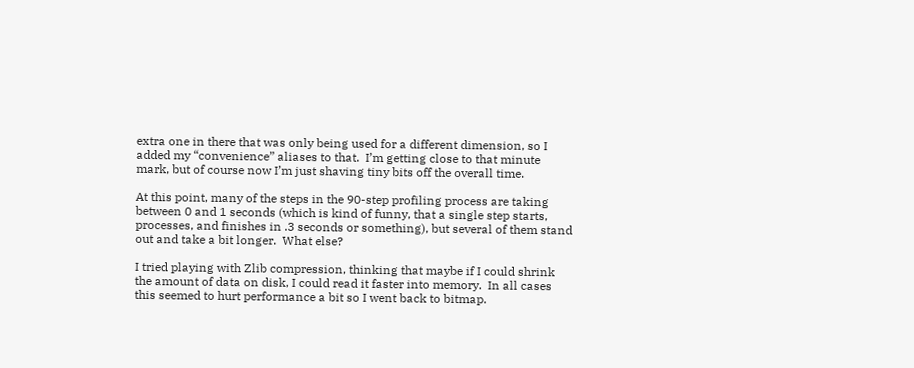extra one in there that was only being used for a different dimension, so I added my “convenience” aliases to that.  I’m getting close to that minute mark, but of course now I’m just shaving tiny bits off the overall time.

At this point, many of the steps in the 90-step profiling process are taking between 0 and 1 seconds (which is kind of funny, that a single step starts, processes, and finishes in .3 seconds or something), but several of them stand out and take a bit longer.  What else?

I tried playing with Zlib compression, thinking that maybe if I could shrink the amount of data on disk, I could read it faster into memory.  In all cases this seemed to hurt performance a bit so I went back to bitmap.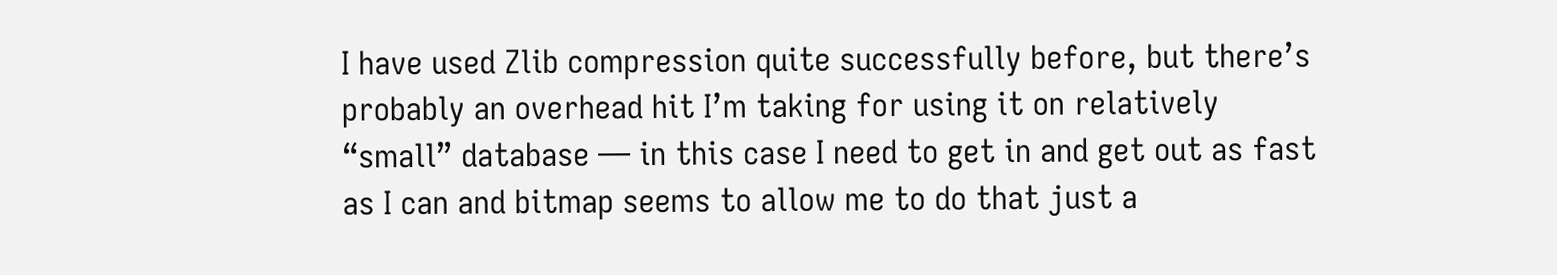I have used Zlib compression quite successfully before, but there’s probably an overhead hit I’m taking for using it on relatively “small” database — in this case I need to get in and get out as fast as I can and bitmap seems to allow me to do that just a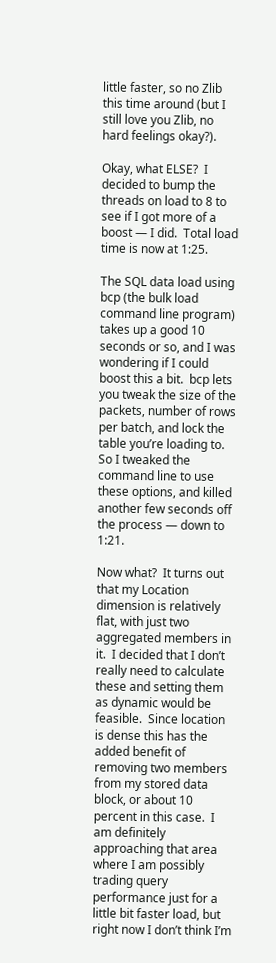little faster, so no Zlib this time around (but I still love you Zlib, no hard feelings okay?).

Okay, what ELSE?  I decided to bump the threads on load to 8 to see if I got more of a boost — I did.  Total load time is now at 1:25.

The SQL data load using bcp (the bulk load command line program) takes up a good 10 seconds or so, and I was wondering if I could boost this a bit.  bcp lets you tweak the size of the packets, number of rows per batch, and lock the table you’re loading to.  So I tweaked the command line to use these options, and killed another few seconds off the process — down to 1:21.

Now what?  It turns out that my Location dimension is relatively flat, with just two aggregated members in it.  I decided that I don’t really need to calculate these and setting them as dynamic would be feasible.  Since location is dense this has the added benefit of removing two members from my stored data block, or about 10 percent in this case.  I am definitely approaching that area where I am possibly trading query performance just for a little bit faster load, but right now I don’t think I’m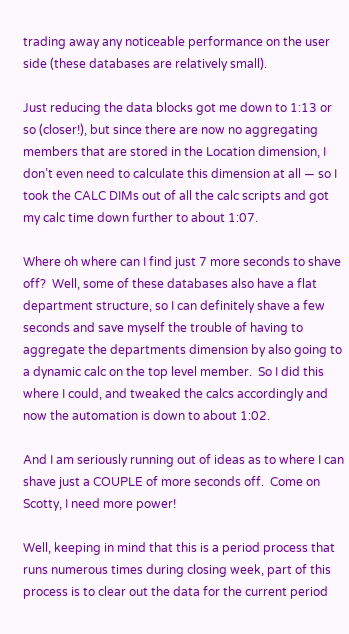trading away any noticeable performance on the user side (these databases are relatively small).

Just reducing the data blocks got me down to 1:13 or so (closer!), but since there are now no aggregating members that are stored in the Location dimension, I don’t even need to calculate this dimension at all — so I took the CALC DIMs out of all the calc scripts and got my calc time down further to about 1:07.

Where oh where can I find just 7 more seconds to shave off?  Well, some of these databases also have a flat department structure, so I can definitely shave a few seconds and save myself the trouble of having to aggregate the departments dimension by also going to a dynamic calc on the top level member.  So I did this where I could, and tweaked the calcs accordingly and now the automation is down to about 1:02.

And I am seriously running out of ideas as to where I can shave just a COUPLE of more seconds off.  Come on Scotty, I need more power!

Well, keeping in mind that this is a period process that runs numerous times during closing week, part of this process is to clear out the data for the current period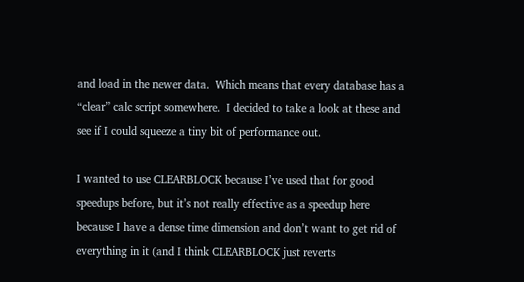and load in the newer data.  Which means that every database has a “clear” calc script somewhere.  I decided to take a look at these and see if I could squeeze a tiny bit of performance out.

I wanted to use CLEARBLOCK because I’ve used that for good speedups before, but it’s not really effective as a speedup here because I have a dense time dimension and don’t want to get rid of everything in it (and I think CLEARBLOCK just reverts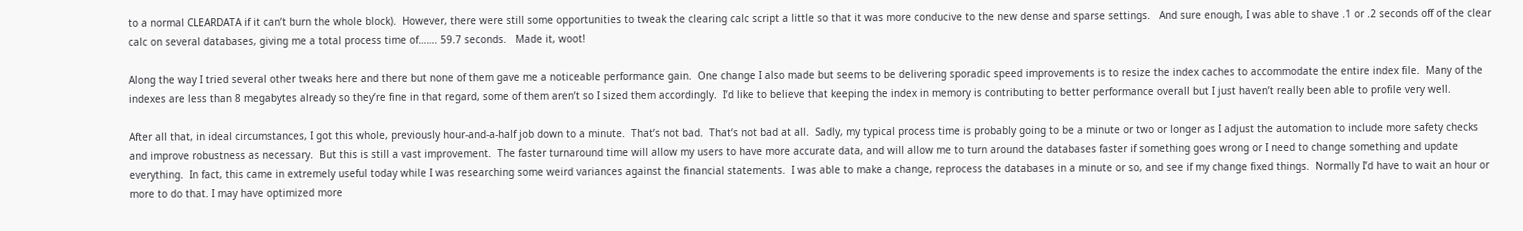to a normal CLEARDATA if it can’t burn the whole block).  However, there were still some opportunities to tweak the clearing calc script a little so that it was more conducive to the new dense and sparse settings.   And sure enough, I was able to shave .1 or .2 seconds off of the clear calc on several databases, giving me a total process time of……. 59.7 seconds.   Made it, woot!

Along the way I tried several other tweaks here and there but none of them gave me a noticeable performance gain.  One change I also made but seems to be delivering sporadic speed improvements is to resize the index caches to accommodate the entire index file.  Many of the indexes are less than 8 megabytes already so they’re fine in that regard, some of them aren’t so I sized them accordingly.  I’d like to believe that keeping the index in memory is contributing to better performance overall but I just haven’t really been able to profile very well.

After all that, in ideal circumstances, I got this whole, previously hour-and-a-half job down to a minute.  That’s not bad.  That’s not bad at all.  Sadly, my typical process time is probably going to be a minute or two or longer as I adjust the automation to include more safety checks and improve robustness as necessary.  But this is still a vast improvement.  The faster turnaround time will allow my users to have more accurate data, and will allow me to turn around the databases faster if something goes wrong or I need to change something and update everything.  In fact, this came in extremely useful today while I was researching some weird variances against the financial statements.  I was able to make a change, reprocess the databases in a minute or so, and see if my change fixed things.  Normally I’d have to wait an hour or more to do that. I may have optimized more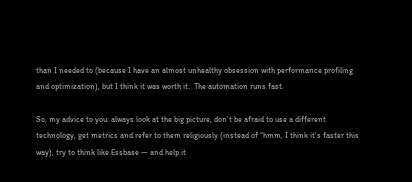than I needed to (because I have an almost unhealthy obsession with performance profiling and optimization), but I think it was worth it.  The automation runs fast.

So, my advice to you: always look at the big picture, don’t be afraid to use a different technology, get metrics and refer to them religiously (instead of “hmm, I think it’s faster this way), try to think like Essbase — and help it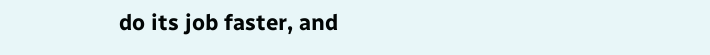do its job faster, and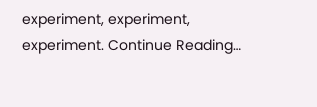experiment, experiment, experiment. Continue Reading…